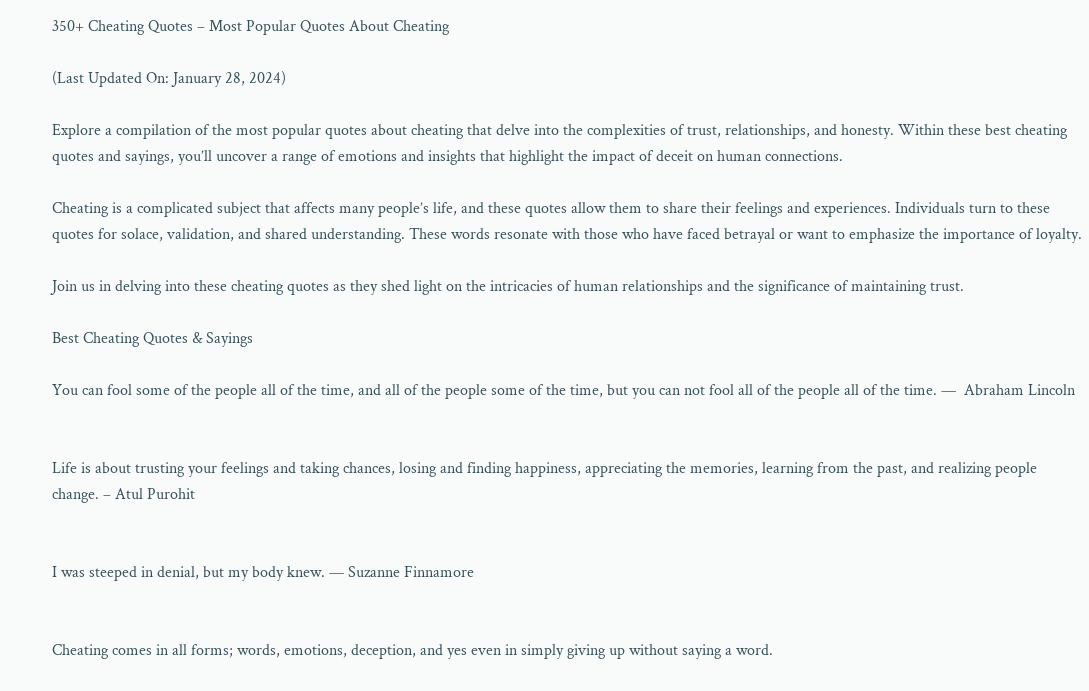350+ Cheating Quotes – Most Popular Quotes About Cheating

(Last Updated On: January 28, 2024)

Explore a compilation of the most popular quotes about cheating that delve into the complexities of trust, relationships, and honesty. Within these best cheating quotes and sayings, you’ll uncover a range of emotions and insights that highlight the impact of deceit on human connections.

Cheating is a complicated subject that affects many people’s life, and these quotes allow them to share their feelings and experiences. Individuals turn to these quotes for solace, validation, and shared understanding. These words resonate with those who have faced betrayal or want to emphasize the importance of loyalty.

Join us in delving into these cheating quotes as they shed light on the intricacies of human relationships and the significance of maintaining trust.

Best Cheating Quotes & Sayings

You can fool some of the people all of the time, and all of the people some of the time, but you can not fool all of the people all of the time. —  Abraham Lincoln


Life is about trusting your feelings and taking chances, losing and finding happiness, appreciating the memories, learning from the past, and realizing people change. – Atul Purohit


I was steeped in denial, but my body knew. — Suzanne Finnamore


Cheating comes in all forms; words, emotions, deception, and yes even in simply giving up without saying a word.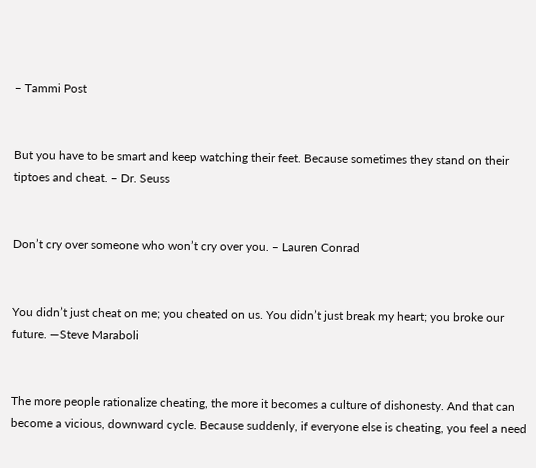– Tammi Post


But you have to be smart and keep watching their feet. Because sometimes they stand on their tiptoes and cheat. – Dr. Seuss


Don’t cry over someone who won’t cry over you. – Lauren Conrad


You didn’t just cheat on me; you cheated on us. You didn’t just break my heart; you broke our future. —Steve Maraboli


The more people rationalize cheating, the more it becomes a culture of dishonesty. And that can become a vicious, downward cycle. Because suddenly, if everyone else is cheating, you feel a need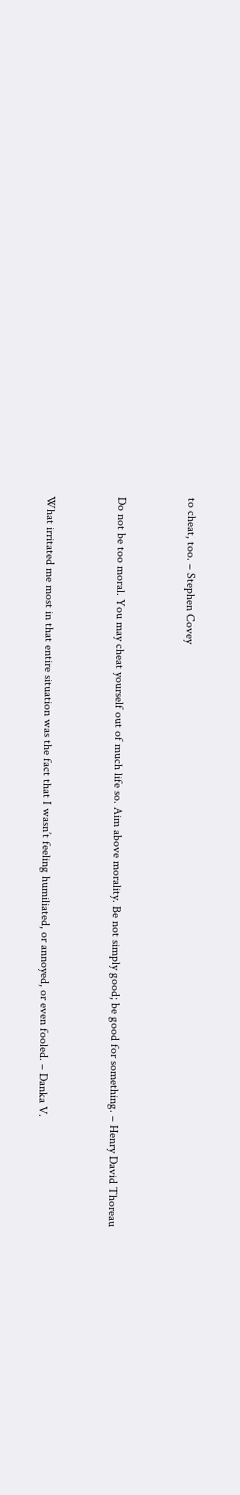to cheat, too. – Stephen Covey


Do not be too moral. You may cheat yourself out of much life so. Aim above morality. Be not simply good; be good for something. – Henry David Thoreau


What irritated me most in that entire situation was the fact that I wasn’t feeling humiliated, or annoyed, or even fooled. – Danka V.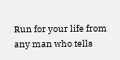Run for your life from any man who tells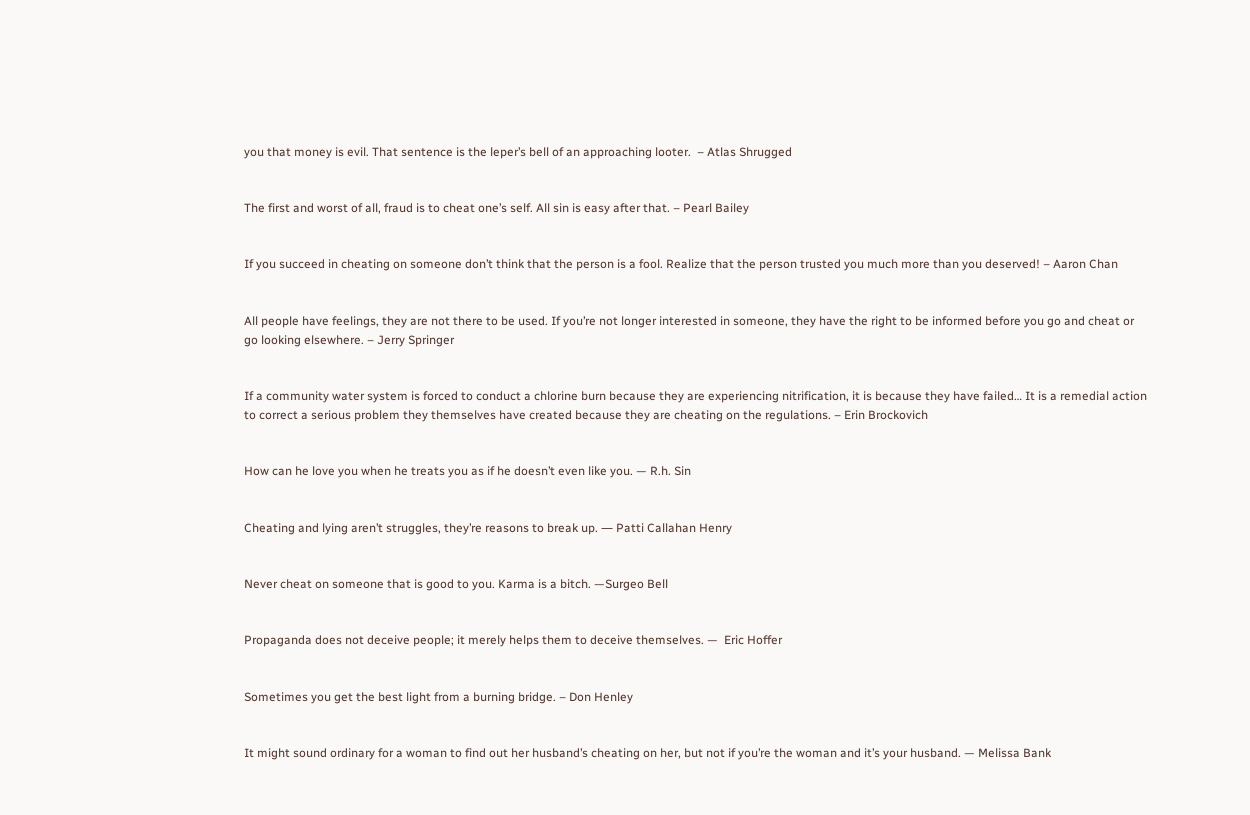you that money is evil. That sentence is the leper’s bell of an approaching looter.  – Atlas Shrugged


The first and worst of all, fraud is to cheat one’s self. All sin is easy after that. – Pearl Bailey


If you succeed in cheating on someone don’t think that the person is a fool. Realize that the person trusted you much more than you deserved! – Aaron Chan


All people have feelings, they are not there to be used. If you’re not longer interested in someone, they have the right to be informed before you go and cheat or go looking elsewhere. – Jerry Springer


If a community water system is forced to conduct a chlorine burn because they are experiencing nitrification, it is because they have failed… It is a remedial action to correct a serious problem they themselves have created because they are cheating on the regulations. – Erin Brockovich


How can he love you when he treats you as if he doesn’t even like you. — R.h. Sin


Cheating and lying aren’t struggles, they’re reasons to break up. ― Patti Callahan Henry


Never cheat on someone that is good to you. Karma is a bitch. —Surgeo Bell


Propaganda does not deceive people; it merely helps them to deceive themselves. —  Eric Hoffer


Sometimes you get the best light from a burning bridge. – Don Henley


It might sound ordinary for a woman to find out her husband’s cheating on her, but not if you’re the woman and it’s your husband. — Melissa Bank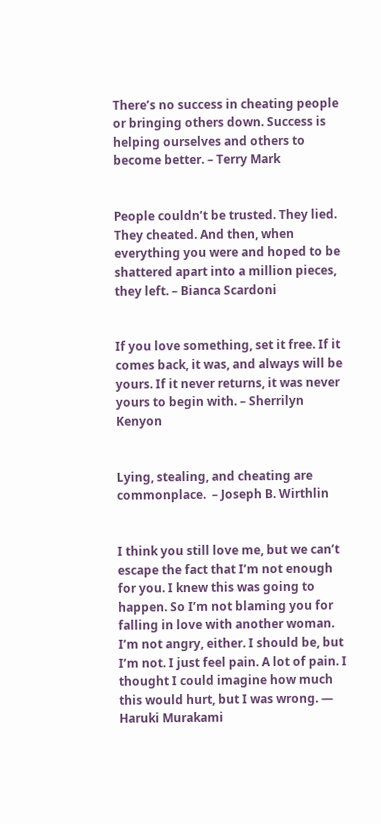There’s no success in cheating people or bringing others down. Success is helping ourselves and others to become better. – Terry Mark


People couldn’t be trusted. They lied. They cheated. And then, when everything you were and hoped to be shattered apart into a million pieces, they left. – Bianca Scardoni


If you love something, set it free. If it comes back, it was, and always will be yours. If it never returns, it was never yours to begin with. – Sherrilyn Kenyon


Lying, stealing, and cheating are commonplace.  – Joseph B. Wirthlin


I think you still love me, but we can’t escape the fact that I’m not enough for you. I knew this was going to happen. So I’m not blaming you for falling in love with another woman. I’m not angry, either. I should be, but I’m not. I just feel pain. A lot of pain. I thought I could imagine how much this would hurt, but I was wrong. ― Haruki Murakami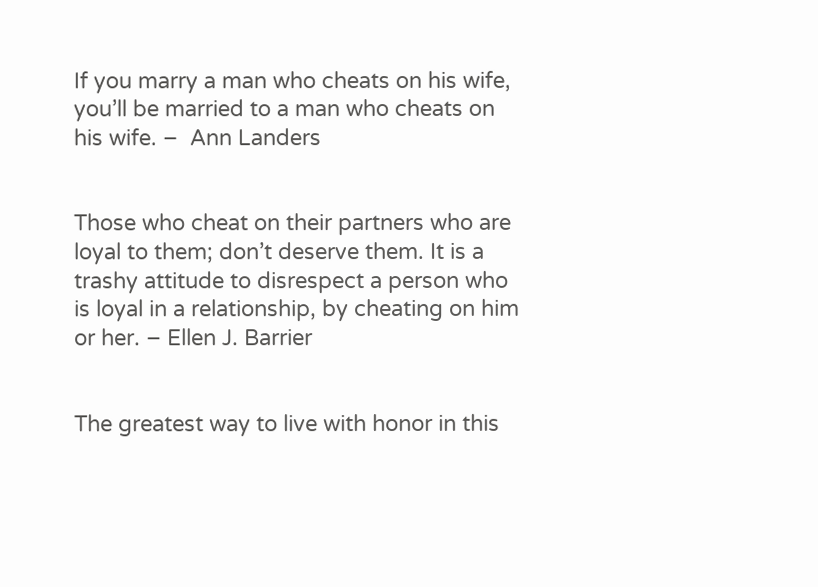If you marry a man who cheats on his wife, you’ll be married to a man who cheats on his wife. –  Ann Landers


Those who cheat on their partners who are loyal to them; don’t deserve them. It is a trashy attitude to disrespect a person who is loyal in a relationship, by cheating on him or her. – Ellen J. Barrier


The greatest way to live with honor in this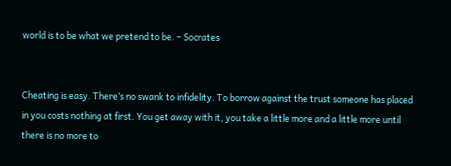world is to be what we pretend to be. – Socrates


Cheating is easy. There’s no swank to infidelity. To borrow against the trust someone has placed in you costs nothing at first. You get away with it, you take a little more and a little more until there is no more to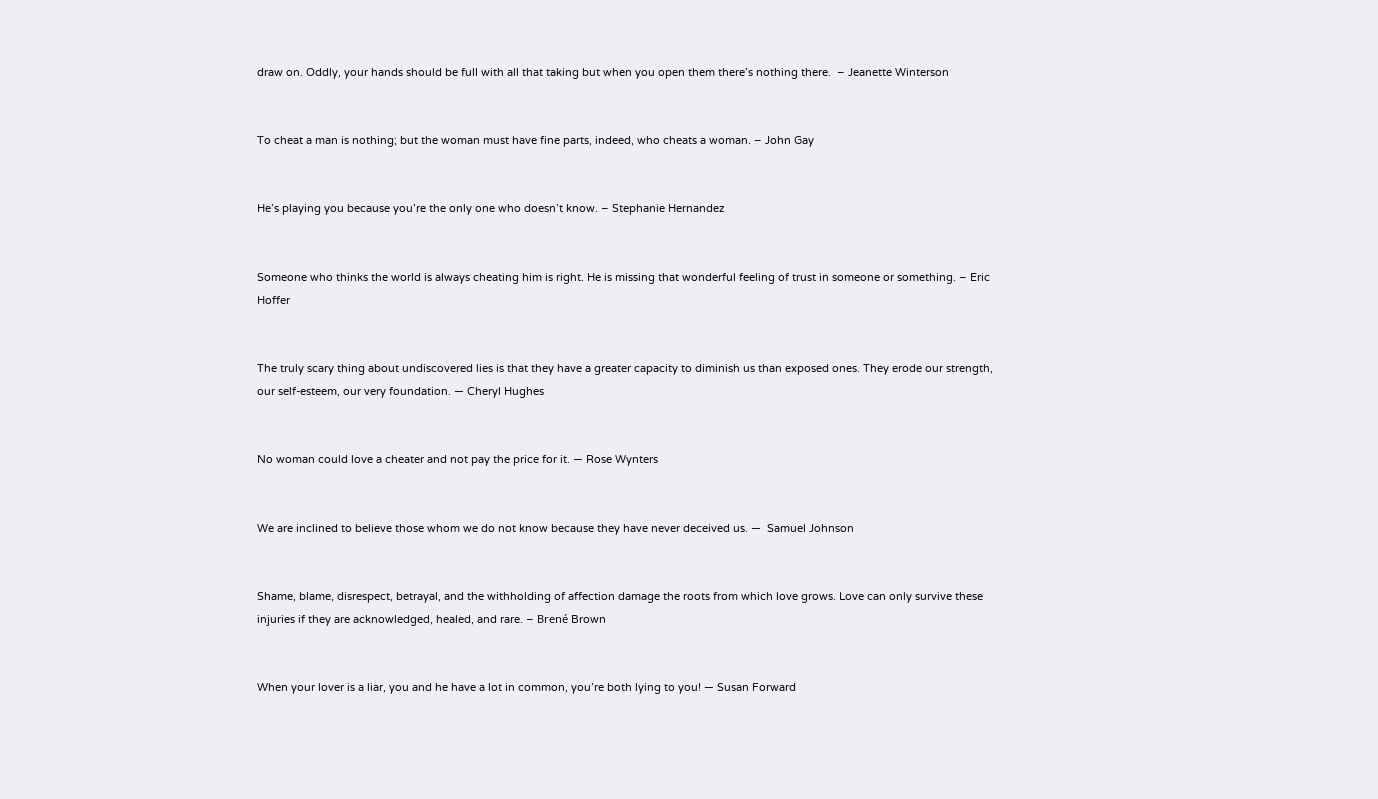draw on. Oddly, your hands should be full with all that taking but when you open them there’s nothing there.  – Jeanette Winterson


To cheat a man is nothing; but the woman must have fine parts, indeed, who cheats a woman. – John Gay


He’s playing you because you’re the only one who doesn’t know. – Stephanie Hernandez


Someone who thinks the world is always cheating him is right. He is missing that wonderful feeling of trust in someone or something. – Eric Hoffer


The truly scary thing about undiscovered lies is that they have a greater capacity to diminish us than exposed ones. They erode our strength, our self-esteem, our very foundation. ― Cheryl Hughes


No woman could love a cheater and not pay the price for it. — Rose Wynters


We are inclined to believe those whom we do not know because they have never deceived us. —  Samuel Johnson


Shame, blame, disrespect, betrayal, and the withholding of affection damage the roots from which love grows. Love can only survive these injuries if they are acknowledged, healed, and rare. – Brené Brown


When your lover is a liar, you and he have a lot in common, you’re both lying to you! — Susan Forward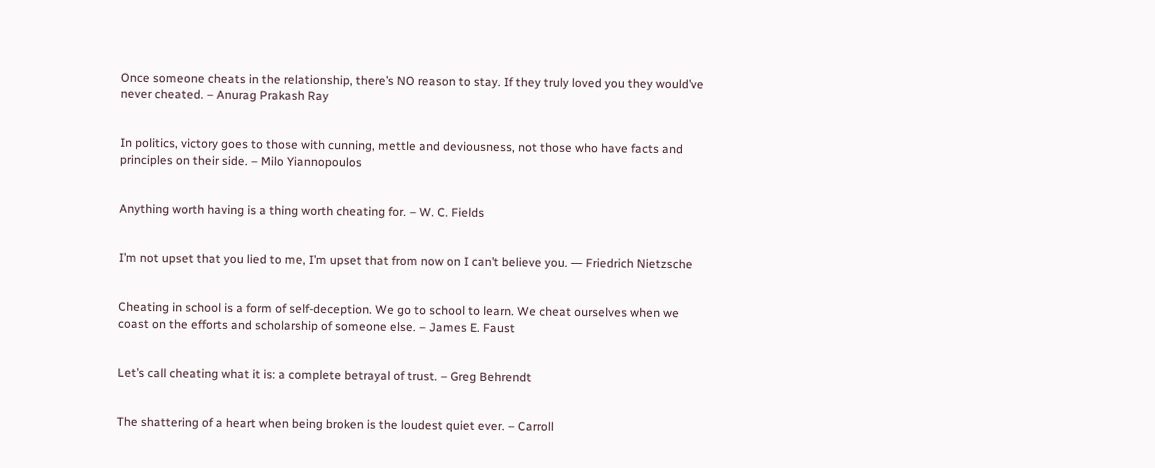Once someone cheats in the relationship, there’s NO reason to stay. If they truly loved you they would’ve never cheated. – Anurag Prakash Ray


In politics, victory goes to those with cunning, mettle and deviousness, not those who have facts and principles on their side. – Milo Yiannopoulos


Anything worth having is a thing worth cheating for. – W. C. Fields


I’m not upset that you lied to me, I’m upset that from now on I can’t believe you. ― Friedrich Nietzsche


Cheating in school is a form of self-deception. We go to school to learn. We cheat ourselves when we coast on the efforts and scholarship of someone else. – James E. Faust


Let’s call cheating what it is: a complete betrayal of trust. – Greg Behrendt


The shattering of a heart when being broken is the loudest quiet ever. – Carroll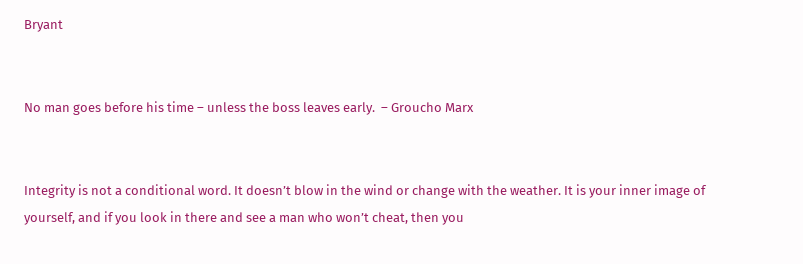Bryant


No man goes before his time – unless the boss leaves early.  – Groucho Marx


Integrity is not a conditional word. It doesn’t blow in the wind or change with the weather. It is your inner image of yourself, and if you look in there and see a man who won’t cheat, then you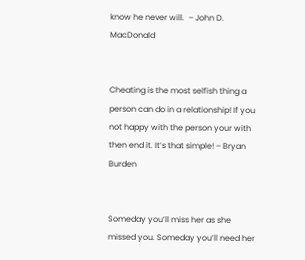know he never will.  – John D. MacDonald


Cheating is the most selfish thing a person can do in a relationship! If you not happy with the person your with then end it. It’s that simple! – Bryan Burden


Someday you’ll miss her as she missed you. Someday you’ll need her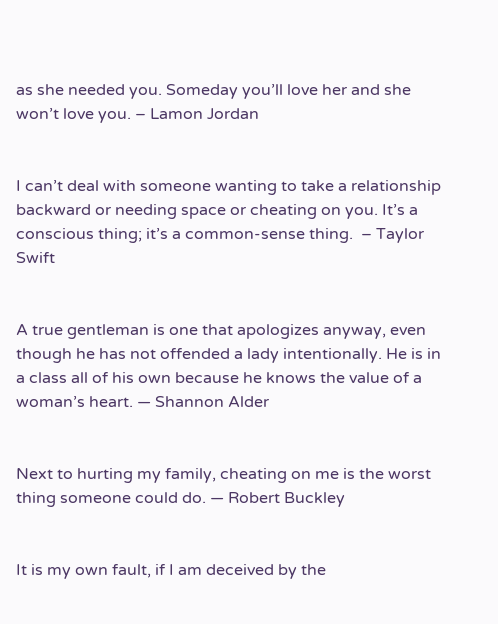as she needed you. Someday you’ll love her and she won’t love you. – Lamon Jordan


I can’t deal with someone wanting to take a relationship backward or needing space or cheating on you. It’s a conscious thing; it’s a common-sense thing.  – Taylor Swift


A true gentleman is one that apologizes anyway, even though he has not offended a lady intentionally. He is in a class all of his own because he knows the value of a woman’s heart. ― Shannon Alder


Next to hurting my family, cheating on me is the worst thing someone could do. — Robert Buckley


It is my own fault, if I am deceived by the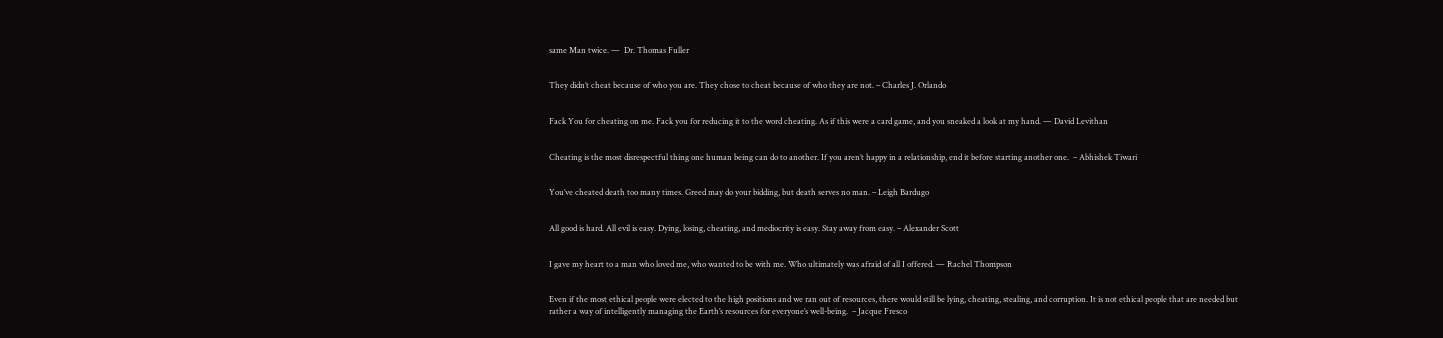same Man twice. —  Dr. Thomas Fuller


They didn’t cheat because of who you are. They chose to cheat because of who they are not. – Charles J. Orlando


Fack You for cheating on me. Fack you for reducing it to the word cheating. As if this were a card game, and you sneaked a look at my hand. — David Levithan


Cheating is the most disrespectful thing one human being can do to another. If you aren’t happy in a relationship, end it before starting another one.  – Abhishek Tiwari


You’ve cheated death too many times. Greed may do your bidding, but death serves no man. – Leigh Bardugo


All good is hard. All evil is easy. Dying, losing, cheating, and mediocrity is easy. Stay away from easy. – Alexander Scott


I gave my heart to a man who loved me, who wanted to be with me. Who ultimately was afraid of all I offered. — Rachel Thompson


Even if the most ethical people were elected to the high positions and we ran out of resources, there would still be lying, cheating, stealing, and corruption. It is not ethical people that are needed but rather a way of intelligently managing the Earth’s resources for everyone’s well-being.  – Jacque Fresco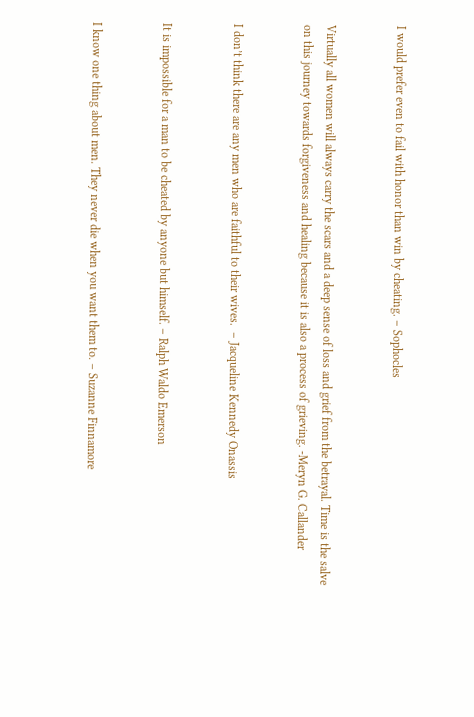I would prefer even to fail with honor than win by cheating. – Sophocles


Virtually all women will always carry the scars and a deep sense of loss and grief from the betrayal. Time is the salve on this journey towards forgiveness and healing because it is also a process of grieving. -Meryn G. Callander


I don’t think there are any men who are faithful to their wives.  – Jacqueline Kennedy Onassis


It is impossible for a man to be cheated by anyone but himself. – Ralph Waldo Emerson


I know one thing about men. They never die when you want them to. – Suzanne Finnamore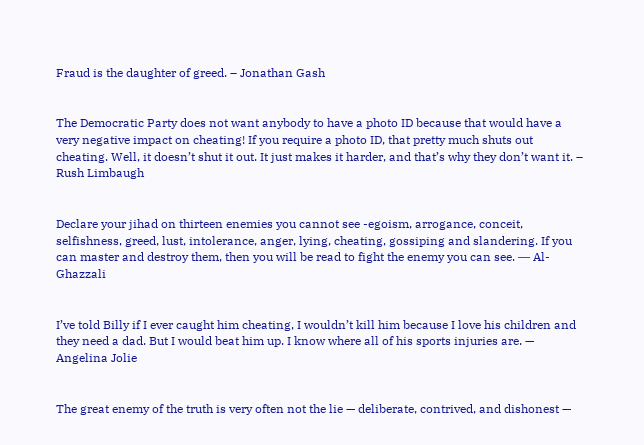Fraud is the daughter of greed. – Jonathan Gash


The Democratic Party does not want anybody to have a photo ID because that would have a very negative impact on cheating! If you require a photo ID, that pretty much shuts out cheating. Well, it doesn’t shut it out. It just makes it harder, and that’s why they don’t want it. – Rush Limbaugh


Declare your jihad on thirteen enemies you cannot see -egoism, arrogance, conceit, selfishness, greed, lust, intolerance, anger, lying, cheating, gossiping and slandering. If you can master and destroy them, then you will be read to fight the enemy you can see. ― Al-Ghazzali


I’ve told Billy if I ever caught him cheating, I wouldn’t kill him because I love his children and they need a dad. But I would beat him up. I know where all of his sports injuries are. — Angelina Jolie


The great enemy of the truth is very often not the lie — deliberate, contrived, and dishonest —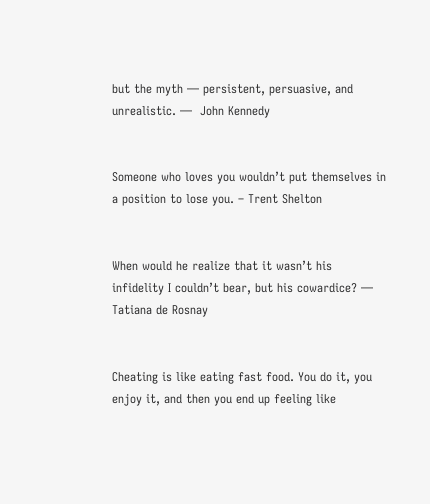but the myth — persistent, persuasive, and unrealistic. —  John Kennedy


Someone who loves you wouldn’t put themselves in a position to lose you. – Trent Shelton


When would he realize that it wasn’t his infidelity I couldn’t bear, but his cowardice? — Tatiana de Rosnay


Cheating is like eating fast food. You do it, you enjoy it, and then you end up feeling like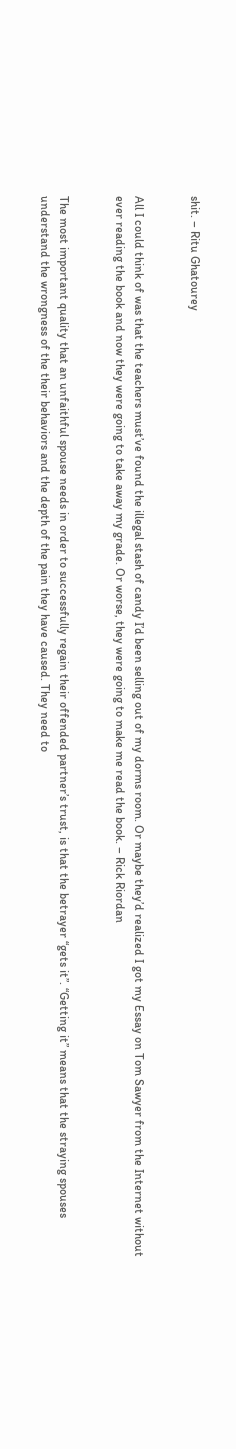shit. – Ritu Ghatourey


All I could think of was that the teachers must’ve found the illegal stash of candy I’d been selling out of my dorms room. Or maybe they’d realized I got my Essay on Tom Sawyer from the Internet without ever reading the book and now they were going to take away my grade. Or worse, they were going to make me read the book. – Rick Riordan


The most important quality that an unfaithful spouse needs in order to successfully regain their offended partner’s trust, is that the betrayer “gets it”. “Getting it” means that the straying spouses understand the wrongness of the their behaviors and the depth of the pain they have caused. They need to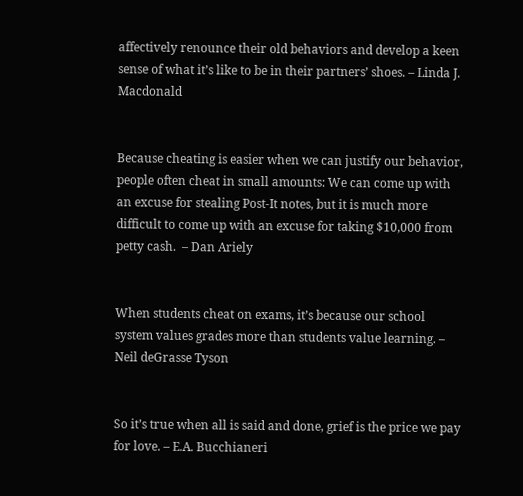affectively renounce their old behaviors and develop a keen sense of what it’s like to be in their partners’ shoes. – Linda J. Macdonald


Because cheating is easier when we can justify our behavior, people often cheat in small amounts: We can come up with an excuse for stealing Post-It notes, but it is much more difficult to come up with an excuse for taking $10,000 from petty cash.  – Dan Ariely


When students cheat on exams, it’s because our school system values grades more than students value learning. – Neil deGrasse Tyson


So it’s true when all is said and done, grief is the price we pay for love. – E.A. Bucchianeri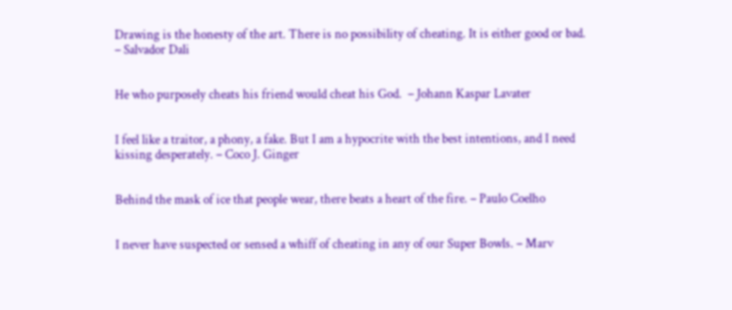Drawing is the honesty of the art. There is no possibility of cheating. It is either good or bad.  – Salvador Dali


He who purposely cheats his friend would cheat his God.  – Johann Kaspar Lavater


I feel like a traitor, a phony, a fake. But I am a hypocrite with the best intentions, and I need kissing desperately. – Coco J. Ginger


Behind the mask of ice that people wear, there beats a heart of the fire. – Paulo Coelho


I never have suspected or sensed a whiff of cheating in any of our Super Bowls. – Marv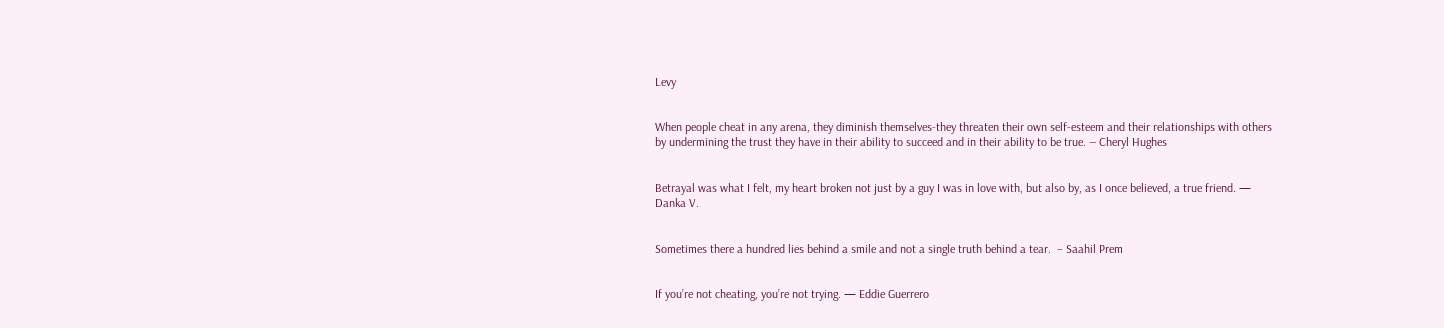Levy


When people cheat in any arena, they diminish themselves-they threaten their own self-esteem and their relationships with others by undermining the trust they have in their ability to succeed and in their ability to be true. ― Cheryl Hughes


Betrayal was what I felt, my heart broken not just by a guy I was in love with, but also by, as I once believed, a true friend. — Danka V.


Sometimes there a hundred lies behind a smile and not a single truth behind a tear.  – Saahil Prem


If you’re not cheating, you’re not trying. — Eddie Guerrero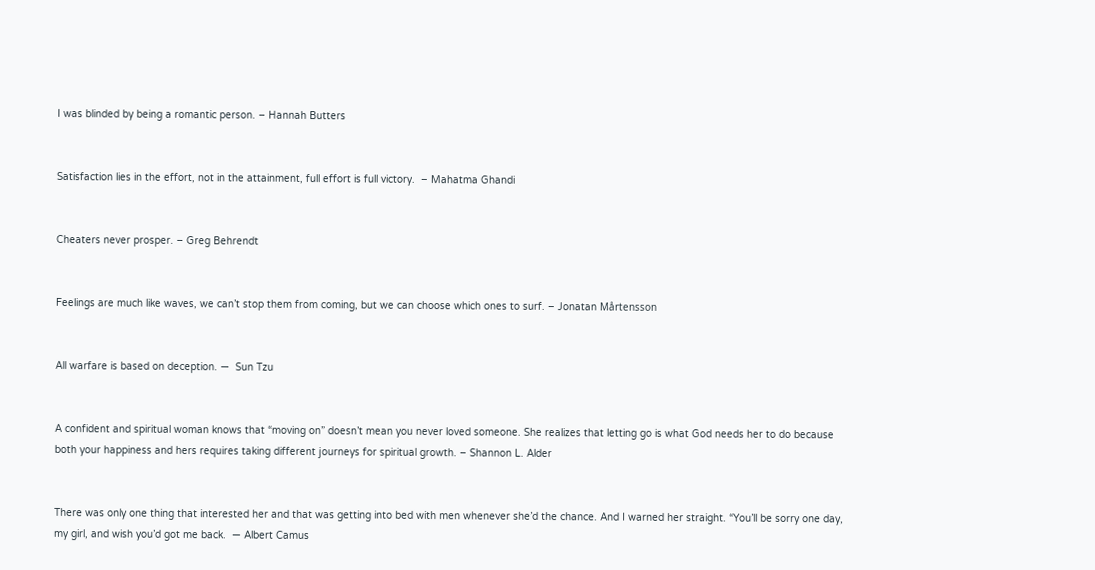I was blinded by being a romantic person. – Hannah Butters


Satisfaction lies in the effort, not in the attainment, full effort is full victory.  – Mahatma Ghandi


Cheaters never prosper. – Greg Behrendt


Feelings are much like waves, we can’t stop them from coming, but we can choose which ones to surf. – Jonatan Mårtensson


All warfare is based on deception. —  Sun Tzu


A confident and spiritual woman knows that “moving on” doesn’t mean you never loved someone. She realizes that letting go is what God needs her to do because both your happiness and hers requires taking different journeys for spiritual growth. – Shannon L. Alder


There was only one thing that interested her and that was getting into bed with men whenever she’d the chance. And I warned her straight. “You’ll be sorry one day, my girl, and wish you’d got me back.  — Albert Camus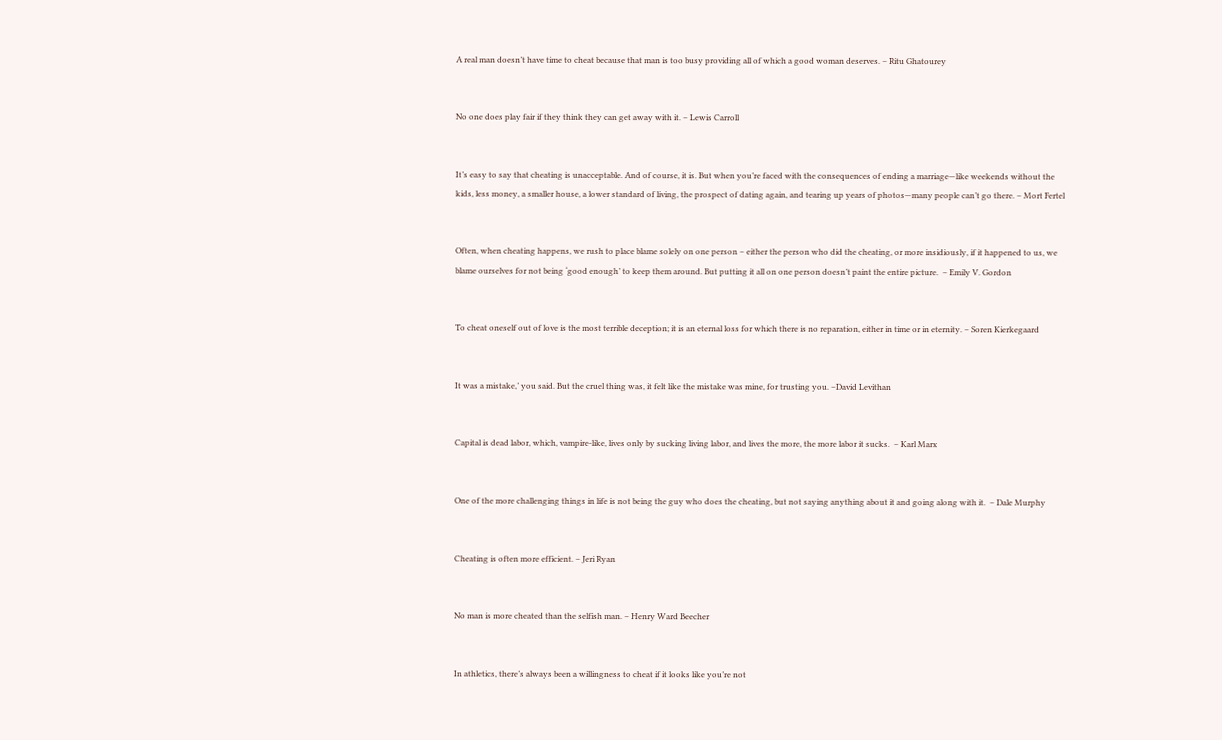A real man doesn’t have time to cheat because that man is too busy providing all of which a good woman deserves. – Ritu Ghatourey


No one does play fair if they think they can get away with it. – Lewis Carroll


It’s easy to say that cheating is unacceptable. And of course, it is. But when you’re faced with the consequences of ending a marriage—like weekends without the kids, less money, a smaller house, a lower standard of living, the prospect of dating again, and tearing up years of photos—many people can’t go there. – Mort Fertel


Often, when cheating happens, we rush to place blame solely on one person – either the person who did the cheating, or more insidiously, if it happened to us, we blame ourselves for not being ‘good enough’ to keep them around. But putting it all on one person doesn’t paint the entire picture.  – Emily V. Gordon


To cheat oneself out of love is the most terrible deception; it is an eternal loss for which there is no reparation, either in time or in eternity. – Soren Kierkegaard


It was a mistake,’ you said. But the cruel thing was, it felt like the mistake was mine, for trusting you. –David Levithan


Capital is dead labor, which, vampire-like, lives only by sucking living labor, and lives the more, the more labor it sucks.  – Karl Marx


One of the more challenging things in life is not being the guy who does the cheating, but not saying anything about it and going along with it.  – Dale Murphy


Cheating is often more efficient. – Jeri Ryan


No man is more cheated than the selfish man. – Henry Ward Beecher


In athletics, there’s always been a willingness to cheat if it looks like you’re not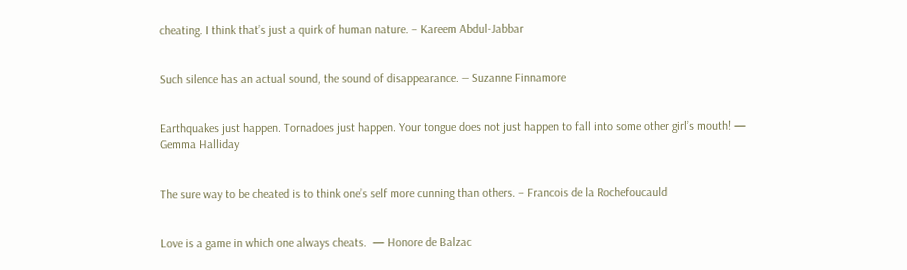cheating. I think that’s just a quirk of human nature. – Kareem Abdul-Jabbar


Such silence has an actual sound, the sound of disappearance. ― Suzanne Finnamore


Earthquakes just happen. Tornadoes just happen. Your tongue does not just happen to fall into some other girl’s mouth! — Gemma Halliday


The sure way to be cheated is to think one’s self more cunning than others. – Francois de la Rochefoucauld


Love is a game in which one always cheats.  — Honore de Balzac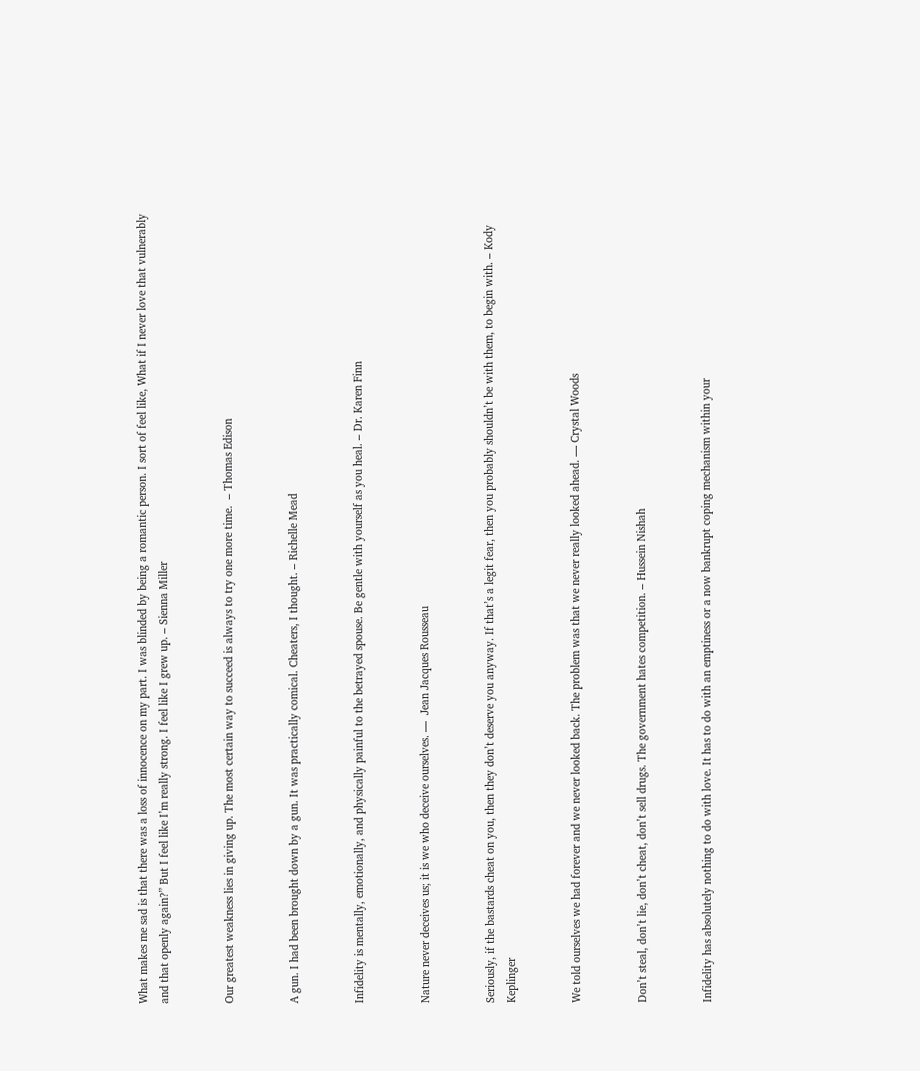What makes me sad is that there was a loss of innocence on my part. I was blinded by being a romantic person. I sort of feel like, What if I never love that vulnerably and that openly again?” But I feel like I’m really strong. I feel like I grew up. – Sienna Miller


Our greatest weakness lies in giving up. The most certain way to succeed is always to try one more time.  – Thomas Edison


A gun. I had been brought down by a gun. It was practically comical. Cheaters, I thought. – Richelle Mead


Infidelity is mentally, emotionally, and physically painful to the betrayed spouse. Be gentle with yourself as you heal. – Dr. Karen Finn


Nature never deceives us; it is we who deceive ourselves. —  Jean Jacques Rousseau


Seriously, if the bastards cheat on you, then they don’t deserve you anyway. If that’s a legit fear, then you probably shouldn’t be with them, to begin with. – Kody Keplinger


We told ourselves we had forever and we never looked back. The problem was that we never really looked ahead. — Crystal Woods


Don’t steal, don’t lie, don’t cheat, don’t sell drugs. The government hates competition. – Hussein Nishah


Infidelity has absolutely nothing to do with love. It has to do with an emptiness or a now bankrupt coping mechanism within your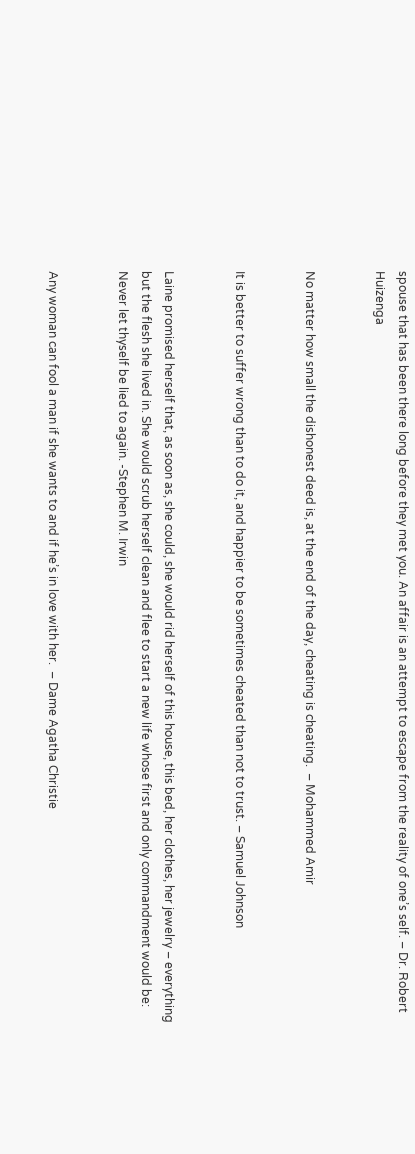spouse that has been there long before they met you. An affair is an attempt to escape from the reality of one’s self. – Dr. Robert Huizenga


No matter how small the dishonest deed is, at the end of the day, cheating is cheating.  – Mohammed Amir


It is better to suffer wrong than to do it, and happier to be sometimes cheated than not to trust. – Samuel Johnson


Laine promised herself that, as soon as, she could, she would rid herself of this house, this bed, her clothes, her jewelry – everything but the flesh she lived in. She would scrub herself clean and flee to start a new life whose first and only commandment would be: Never let thyself be lied to again. -Stephen M. Irwin


Any woman can fool a man if she wants to and if he’s in love with her.  – Dame Agatha Christie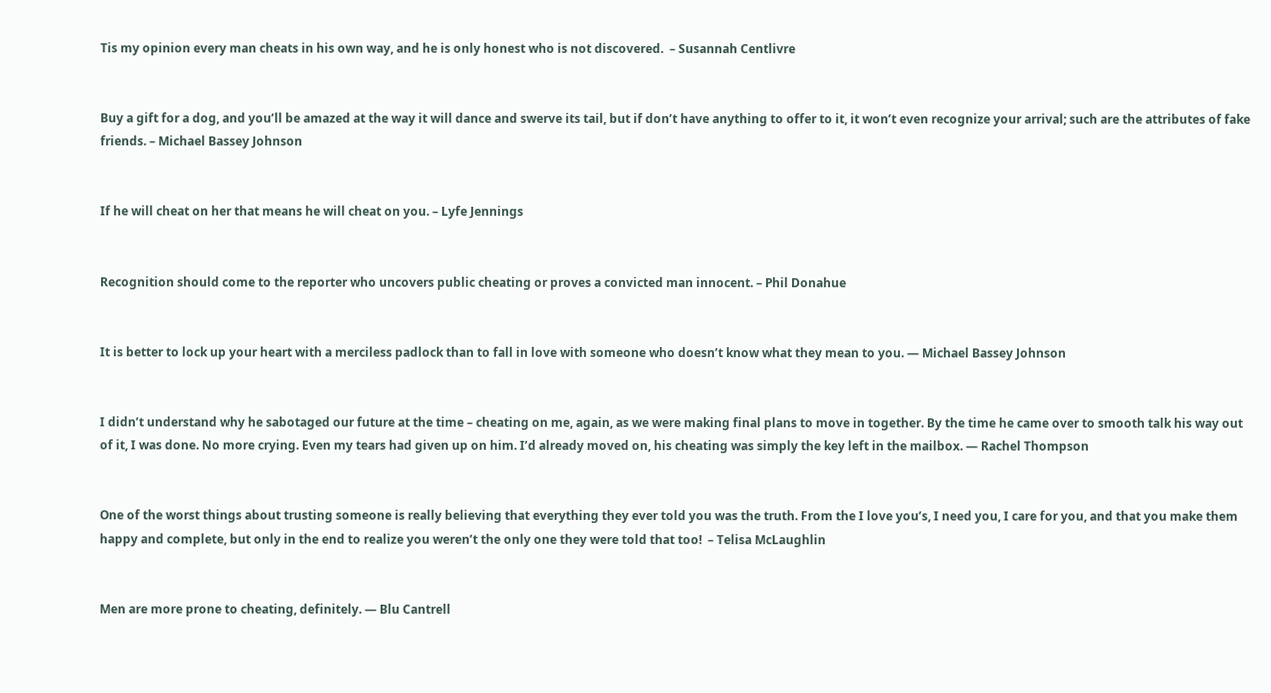Tis my opinion every man cheats in his own way, and he is only honest who is not discovered.  – Susannah Centlivre


Buy a gift for a dog, and you’ll be amazed at the way it will dance and swerve its tail, but if don’t have anything to offer to it, it won’t even recognize your arrival; such are the attributes of fake friends. – Michael Bassey Johnson


If he will cheat on her that means he will cheat on you. – Lyfe Jennings


Recognition should come to the reporter who uncovers public cheating or proves a convicted man innocent. – Phil Donahue


It is better to lock up your heart with a merciless padlock than to fall in love with someone who doesn’t know what they mean to you. ― Michael Bassey Johnson


I didn’t understand why he sabotaged our future at the time – cheating on me, again, as we were making final plans to move in together. By the time he came over to smooth talk his way out of it, I was done. No more crying. Even my tears had given up on him. I’d already moved on, his cheating was simply the key left in the mailbox. — Rachel Thompson


One of the worst things about trusting someone is really believing that everything they ever told you was the truth. From the I love you’s, I need you, I care for you, and that you make them happy and complete, but only in the end to realize you weren’t the only one they were told that too!  – Telisa McLaughlin


Men are more prone to cheating, definitely. — Blu Cantrell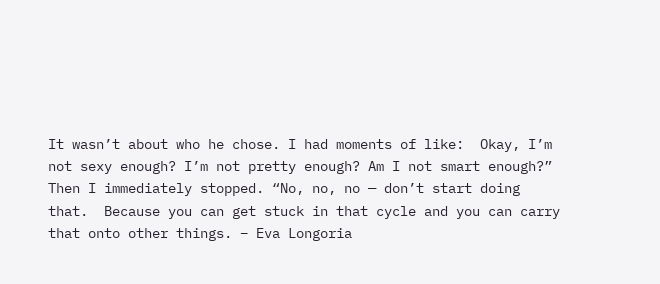It wasn’t about who he chose. I had moments of like:  Okay, I’m not sexy enough? I’m not pretty enough? Am I not smart enough?” Then I immediately stopped. “No, no, no — don’t start doing that.  Because you can get stuck in that cycle and you can carry that onto other things. – Eva Longoria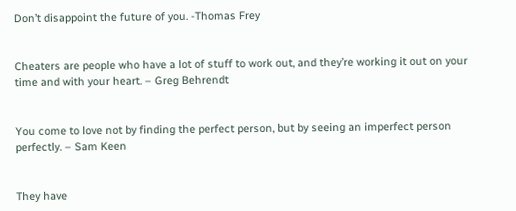Don’t disappoint the future of you. -Thomas Frey


Cheaters are people who have a lot of stuff to work out, and they’re working it out on your time and with your heart. – Greg Behrendt


You come to love not by finding the perfect person, but by seeing an imperfect person perfectly. – Sam Keen


They have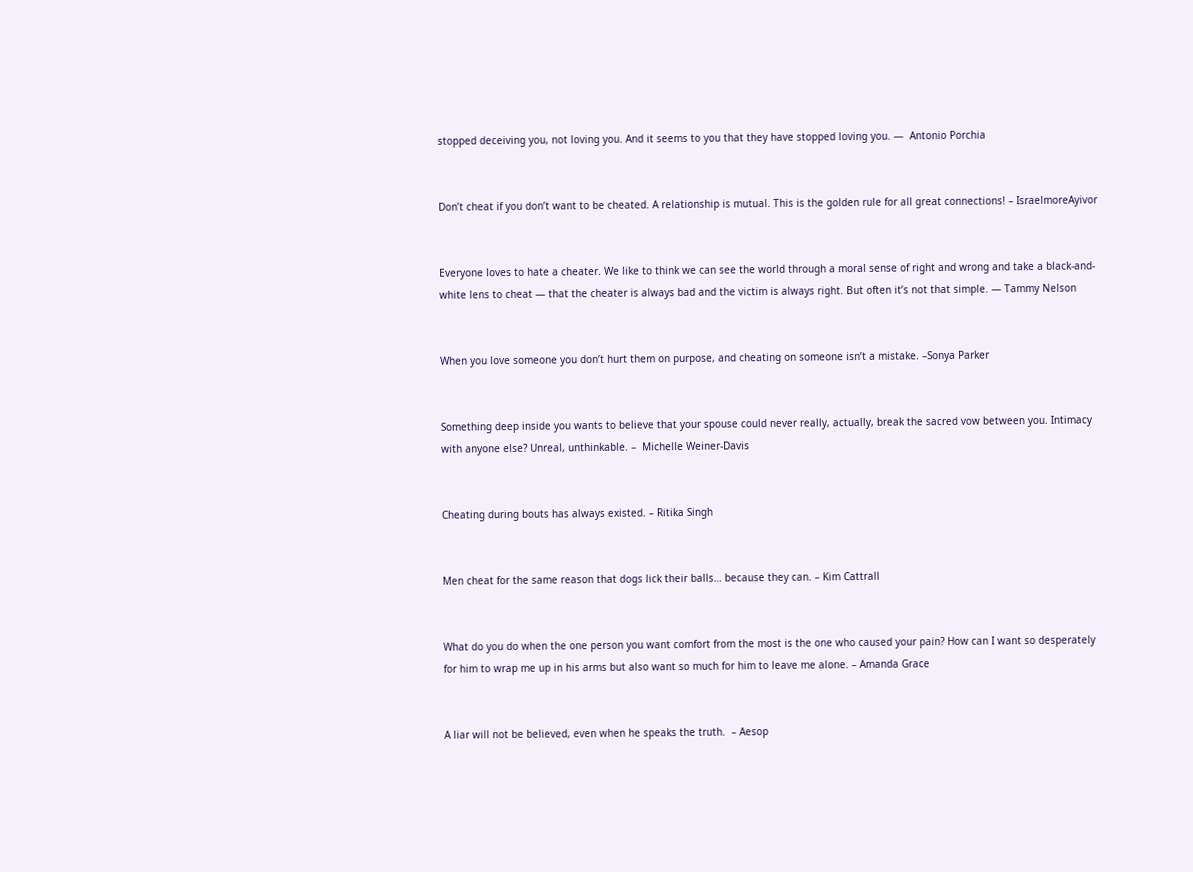stopped deceiving you, not loving you. And it seems to you that they have stopped loving you. —  Antonio Porchia


Don’t cheat if you don’t want to be cheated. A relationship is mutual. This is the golden rule for all great connections! – IsraelmoreAyivor


Everyone loves to hate a cheater. We like to think we can see the world through a moral sense of right and wrong and take a black-and-white lens to cheat — that the cheater is always bad and the victim is always right. But often it’s not that simple. — Tammy Nelson


When you love someone you don’t hurt them on purpose, and cheating on someone isn’t a mistake. –Sonya Parker


Something deep inside you wants to believe that your spouse could never really, actually, break the sacred vow between you. Intimacy with anyone else? Unreal, unthinkable. –  Michelle Weiner-Davis


Cheating during bouts has always existed. – Ritika Singh


Men cheat for the same reason that dogs lick their balls… because they can. – Kim Cattrall


What do you do when the one person you want comfort from the most is the one who caused your pain? How can I want so desperately for him to wrap me up in his arms but also want so much for him to leave me alone. – Amanda Grace


A liar will not be believed, even when he speaks the truth.  – Aesop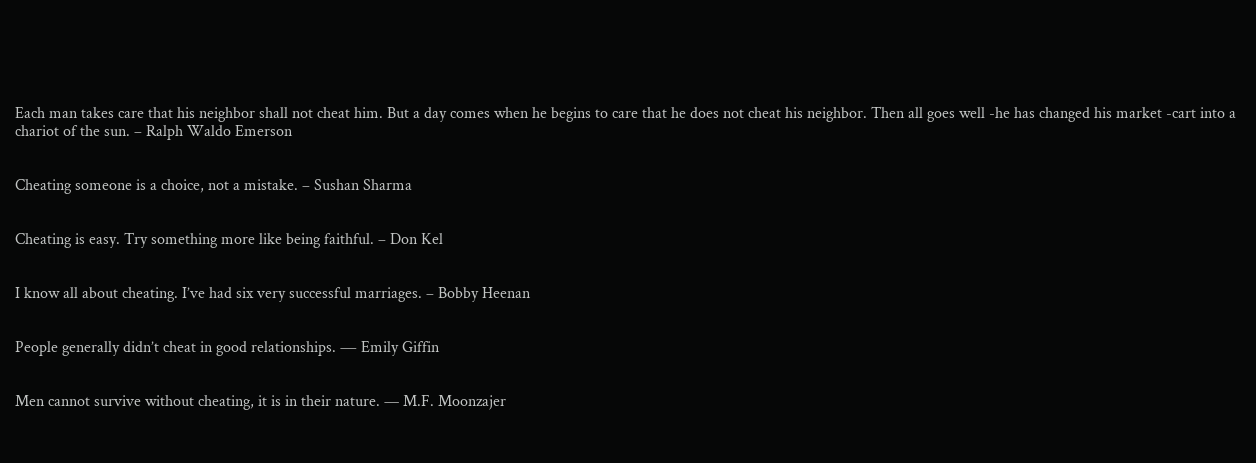Each man takes care that his neighbor shall not cheat him. But a day comes when he begins to care that he does not cheat his neighbor. Then all goes well -he has changed his market -cart into a chariot of the sun. – Ralph Waldo Emerson


Cheating someone is a choice, not a mistake. – Sushan Sharma


Cheating is easy. Try something more like being faithful. – Don Kel


I know all about cheating. I’ve had six very successful marriages. – Bobby Heenan


People generally didn’t cheat in good relationships. ― Emily Giffin


Men cannot survive without cheating, it is in their nature. — M.F. Moonzajer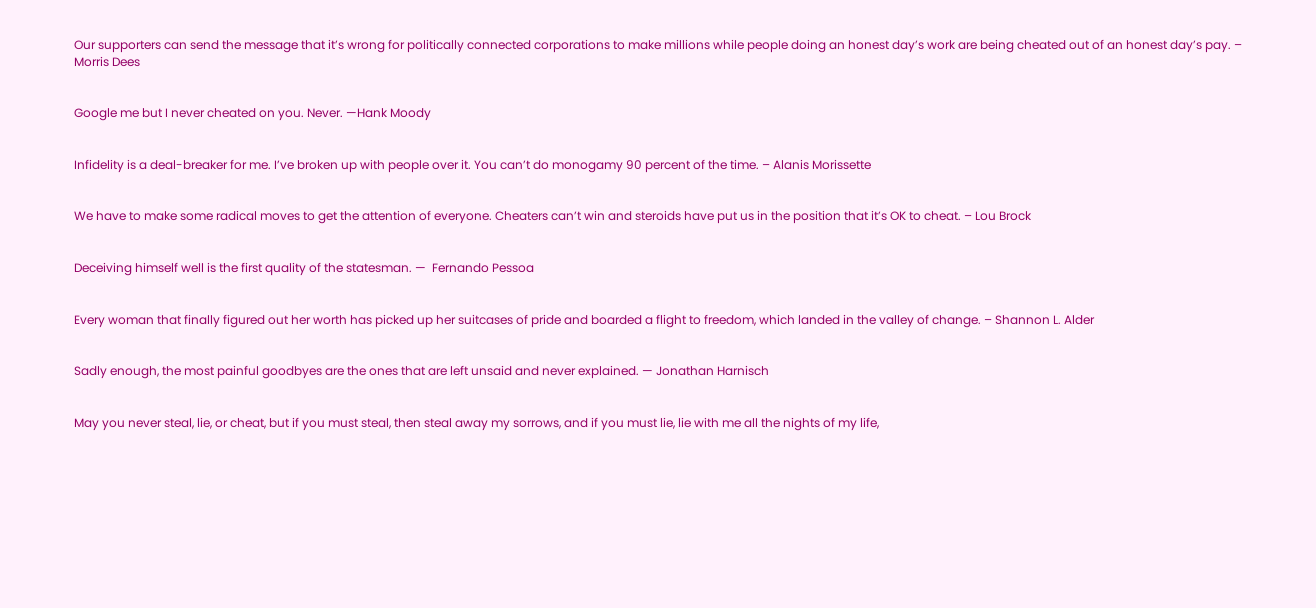Our supporters can send the message that it’s wrong for politically connected corporations to make millions while people doing an honest day’s work are being cheated out of an honest day’s pay. –  Morris Dees


Google me but I never cheated on you. Never. —Hank Moody


Infidelity is a deal-breaker for me. I’ve broken up with people over it. You can’t do monogamy 90 percent of the time. – Alanis Morissette


We have to make some radical moves to get the attention of everyone. Cheaters can’t win and steroids have put us in the position that it’s OK to cheat. – Lou Brock


Deceiving himself well is the first quality of the statesman. —  Fernando Pessoa


Every woman that finally figured out her worth has picked up her suitcases of pride and boarded a flight to freedom, which landed in the valley of change. – Shannon L. Alder


Sadly enough, the most painful goodbyes are the ones that are left unsaid and never explained. — Jonathan Harnisch


May you never steal, lie, or cheat, but if you must steal, then steal away my sorrows, and if you must lie, lie with me all the nights of my life,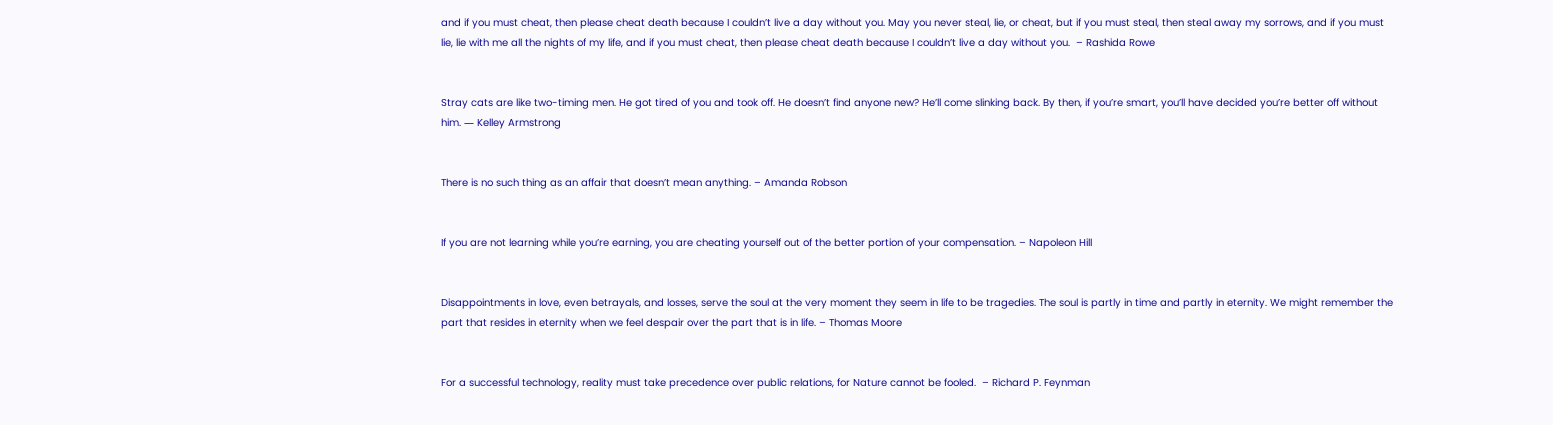and if you must cheat, then please cheat death because I couldn’t live a day without you. May you never steal, lie, or cheat, but if you must steal, then steal away my sorrows, and if you must lie, lie with me all the nights of my life, and if you must cheat, then please cheat death because I couldn’t live a day without you.  – Rashida Rowe


Stray cats are like two-timing men. He got tired of you and took off. He doesn’t find anyone new? He’ll come slinking back. By then, if you’re smart, you’ll have decided you’re better off without him. ― Kelley Armstrong


There is no such thing as an affair that doesn’t mean anything. – Amanda Robson


If you are not learning while you’re earning, you are cheating yourself out of the better portion of your compensation. – Napoleon Hill


Disappointments in love, even betrayals, and losses, serve the soul at the very moment they seem in life to be tragedies. The soul is partly in time and partly in eternity. We might remember the part that resides in eternity when we feel despair over the part that is in life. – Thomas Moore


For a successful technology, reality must take precedence over public relations, for Nature cannot be fooled.  – Richard P. Feynman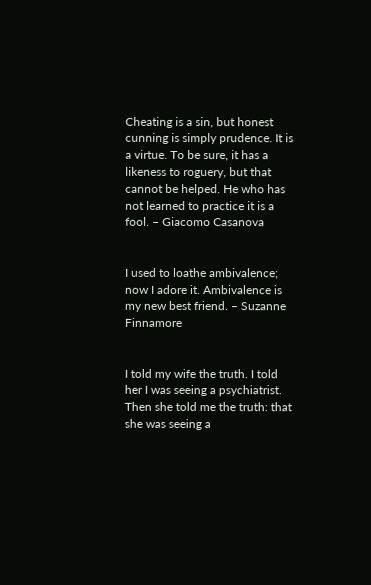Cheating is a sin, but honest cunning is simply prudence. It is a virtue. To be sure, it has a likeness to roguery, but that cannot be helped. He who has not learned to practice it is a fool. – Giacomo Casanova


I used to loathe ambivalence; now I adore it. Ambivalence is my new best friend. – Suzanne Finnamore


I told my wife the truth. I told her I was seeing a psychiatrist. Then she told me the truth: that she was seeing a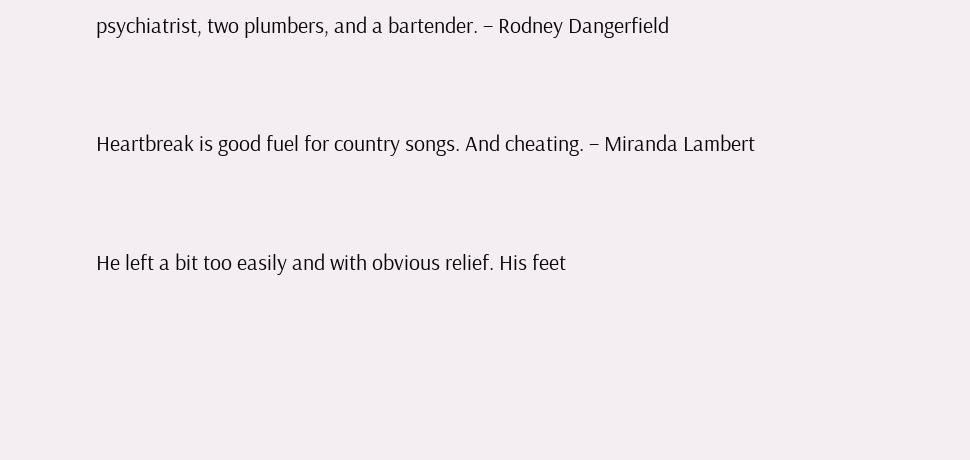psychiatrist, two plumbers, and a bartender. – Rodney Dangerfield


Heartbreak is good fuel for country songs. And cheating. – Miranda Lambert


He left a bit too easily and with obvious relief. His feet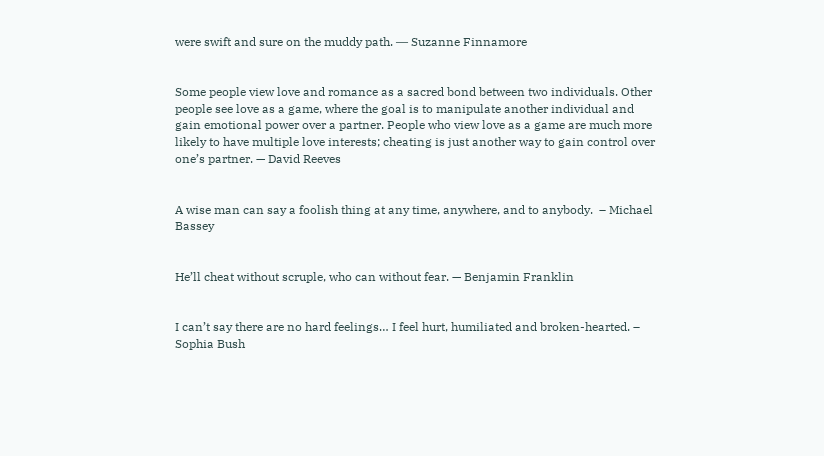were swift and sure on the muddy path. ― Suzanne Finnamore


Some people view love and romance as a sacred bond between two individuals. Other people see love as a game, where the goal is to manipulate another individual and gain emotional power over a partner. People who view love as a game are much more likely to have multiple love interests; cheating is just another way to gain control over one’s partner. — David Reeves


A wise man can say a foolish thing at any time, anywhere, and to anybody.  – Michael Bassey


He’ll cheat without scruple, who can without fear. — Benjamin Franklin


I can’t say there are no hard feelings… I feel hurt, humiliated and broken-hearted. – Sophia Bush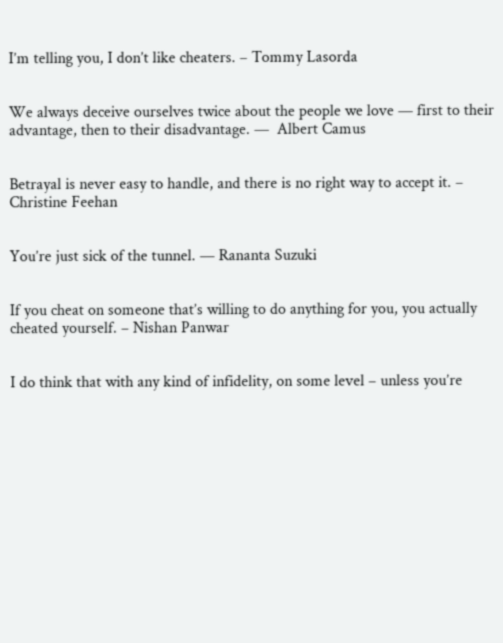I’m telling you, I don’t like cheaters. – Tommy Lasorda


We always deceive ourselves twice about the people we love — first to their advantage, then to their disadvantage. —  Albert Camus


Betrayal is never easy to handle, and there is no right way to accept it. – Christine Feehan


You’re just sick of the tunnel. — Rananta Suzuki


If you cheat on someone that’s willing to do anything for you, you actually cheated yourself. – Nishan Panwar


I do think that with any kind of infidelity, on some level – unless you’re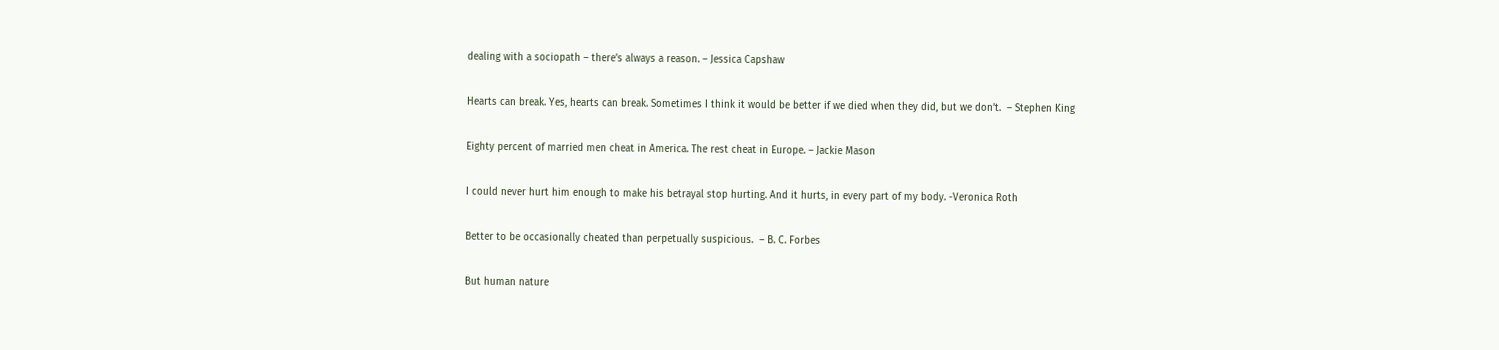dealing with a sociopath – there’s always a reason. – Jessica Capshaw


Hearts can break. Yes, hearts can break. Sometimes I think it would be better if we died when they did, but we don’t.  – Stephen King


Eighty percent of married men cheat in America. The rest cheat in Europe. – Jackie Mason


I could never hurt him enough to make his betrayal stop hurting. And it hurts, in every part of my body. -Veronica Roth


Better to be occasionally cheated than perpetually suspicious.  – B. C. Forbes


But human nature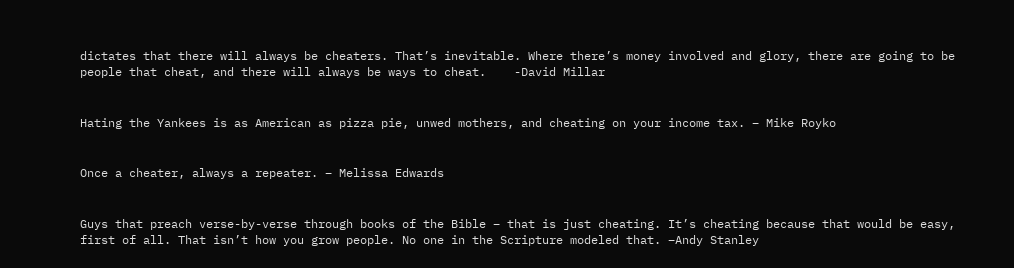dictates that there will always be cheaters. That’s inevitable. Where there’s money involved and glory, there are going to be people that cheat, and there will always be ways to cheat.    -David Millar


Hating the Yankees is as American as pizza pie, unwed mothers, and cheating on your income tax. – Mike Royko


Once a cheater, always a repeater. – Melissa Edwards


Guys that preach verse-by-verse through books of the Bible – that is just cheating. It’s cheating because that would be easy, first of all. That isn’t how you grow people. No one in the Scripture modeled that. –Andy Stanley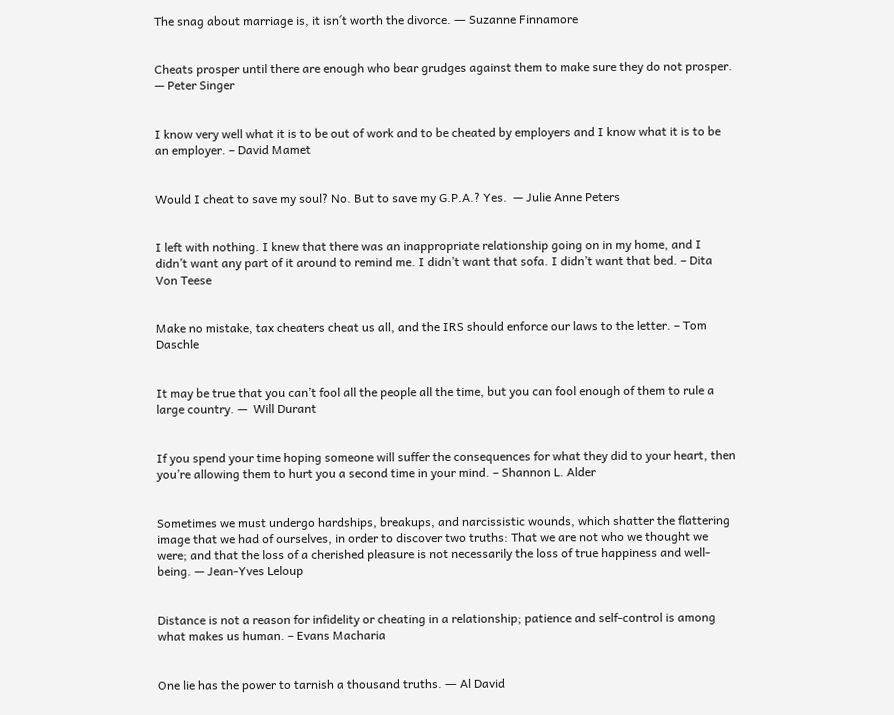The snag about marriage is, it isn´t worth the divorce. ― Suzanne Finnamore


Cheats prosper until there are enough who bear grudges against them to make sure they do not prosper. — Peter Singer


I know very well what it is to be out of work and to be cheated by employers and I know what it is to be an employer. – David Mamet


Would I cheat to save my soul? No. But to save my G.P.A.? Yes.  — Julie Anne Peters


I left with nothing. I knew that there was an inappropriate relationship going on in my home, and I didn’t want any part of it around to remind me. I didn’t want that sofa. I didn’t want that bed. – Dita Von Teese


Make no mistake, tax cheaters cheat us all, and the IRS should enforce our laws to the letter. – Tom Daschle


It may be true that you can’t fool all the people all the time, but you can fool enough of them to rule a large country. —  Will Durant


If you spend your time hoping someone will suffer the consequences for what they did to your heart, then you’re allowing them to hurt you a second time in your mind. – Shannon L. Alder


Sometimes we must undergo hardships, breakups, and narcissistic wounds, which shatter the flattering image that we had of ourselves, in order to discover two truths: That we are not who we thought we were; and that the loss of a cherished pleasure is not necessarily the loss of true happiness and well-being. — Jean-Yves Leloup


Distance is not a reason for infidelity or cheating in a relationship; patience and self-control is among what makes us human. – Evans Macharia


One lie has the power to tarnish a thousand truths. ― Al David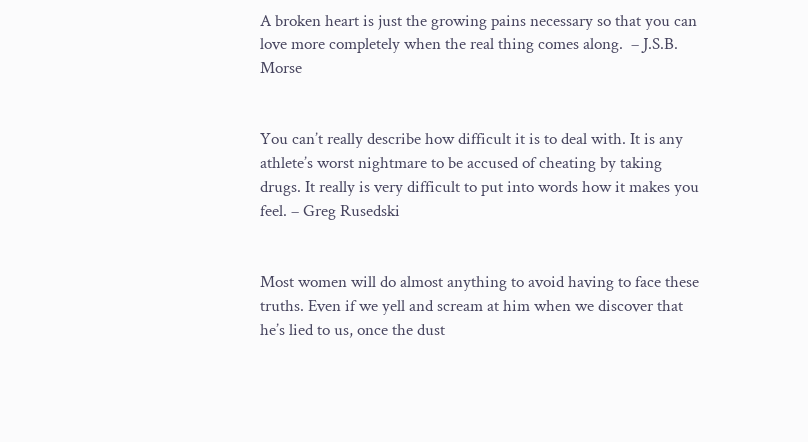A broken heart is just the growing pains necessary so that you can love more completely when the real thing comes along.  – J.S.B. Morse


You can’t really describe how difficult it is to deal with. It is any athlete’s worst nightmare to be accused of cheating by taking drugs. It really is very difficult to put into words how it makes you feel. – Greg Rusedski


Most women will do almost anything to avoid having to face these truths. Even if we yell and scream at him when we discover that he’s lied to us, once the dust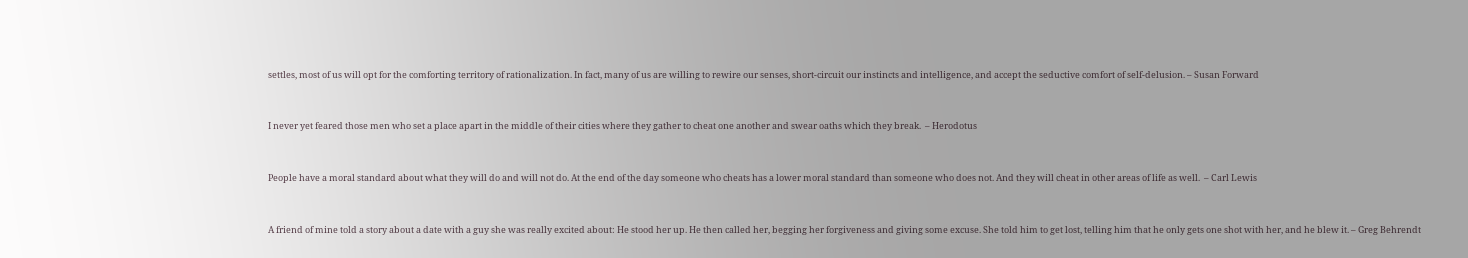settles, most of us will opt for the comforting territory of rationalization. In fact, many of us are willing to rewire our senses, short-circuit our instincts and intelligence, and accept the seductive comfort of self-delusion. – Susan Forward


I never yet feared those men who set a place apart in the middle of their cities where they gather to cheat one another and swear oaths which they break.  – Herodotus


People have a moral standard about what they will do and will not do. At the end of the day someone who cheats has a lower moral standard than someone who does not. And they will cheat in other areas of life as well.  – Carl Lewis


A friend of mine told a story about a date with a guy she was really excited about: He stood her up. He then called her, begging her forgiveness and giving some excuse. She told him to get lost, telling him that he only gets one shot with her, and he blew it. – Greg Behrendt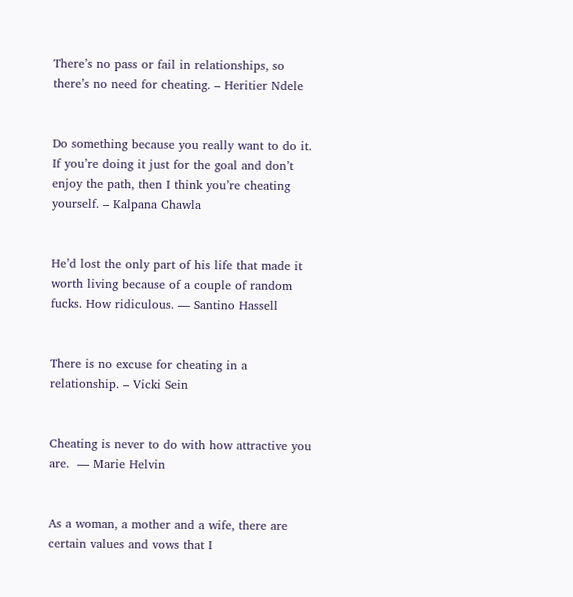There’s no pass or fail in relationships, so there’s no need for cheating. – Heritier Ndele


Do something because you really want to do it. If you’re doing it just for the goal and don’t enjoy the path, then I think you’re cheating yourself. – Kalpana Chawla


He’d lost the only part of his life that made it worth living because of a couple of random fucks. How ridiculous. — Santino Hassell


There is no excuse for cheating in a relationship. – Vicki Sein


Cheating is never to do with how attractive you are.  — Marie Helvin


As a woman, a mother and a wife, there are certain values and vows that I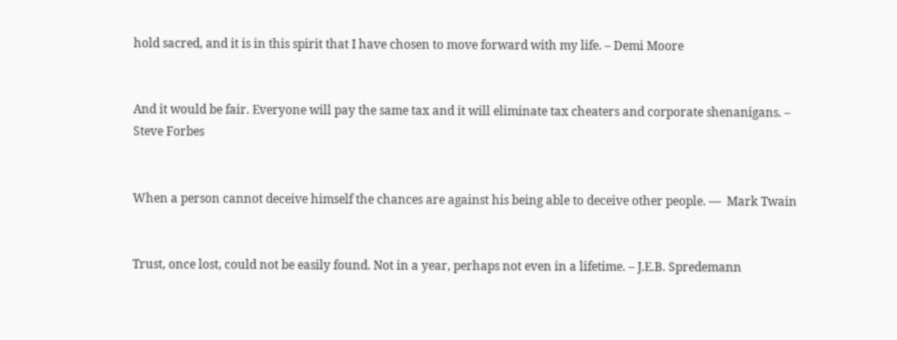hold sacred, and it is in this spirit that I have chosen to move forward with my life. – Demi Moore


And it would be fair. Everyone will pay the same tax and it will eliminate tax cheaters and corporate shenanigans. – Steve Forbes


When a person cannot deceive himself the chances are against his being able to deceive other people. —  Mark Twain


Trust, once lost, could not be easily found. Not in a year, perhaps not even in a lifetime. – J.E.B. Spredemann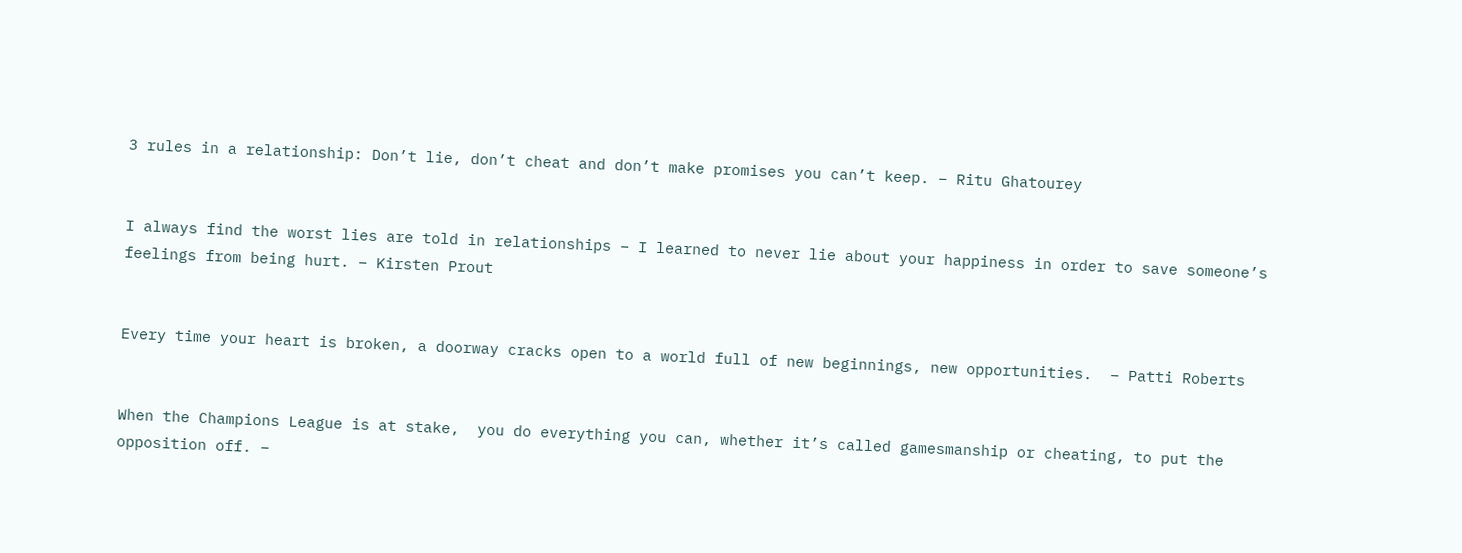3 rules in a relationship: Don’t lie, don’t cheat and don’t make promises you can’t keep. – Ritu Ghatourey


I always find the worst lies are told in relationships – I learned to never lie about your happiness in order to save someone’s feelings from being hurt. – Kirsten Prout


Every time your heart is broken, a doorway cracks open to a world full of new beginnings, new opportunities.  – Patti Roberts


When the Champions League is at stake,  you do everything you can, whether it’s called gamesmanship or cheating, to put the opposition off. –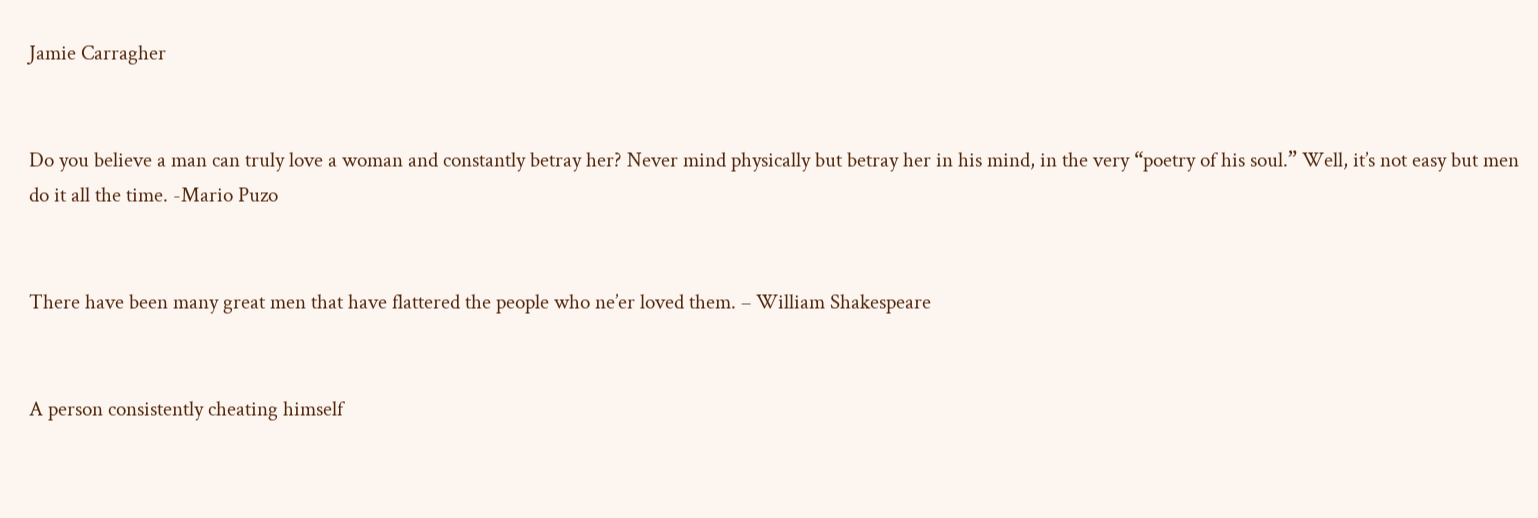Jamie Carragher


Do you believe a man can truly love a woman and constantly betray her? Never mind physically but betray her in his mind, in the very “poetry of his soul.” Well, it’s not easy but men do it all the time. -Mario Puzo


There have been many great men that have flattered the people who ne’er loved them. – William Shakespeare


A person consistently cheating himself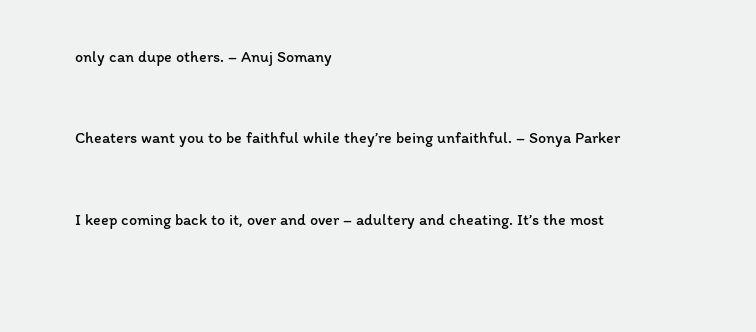only can dupe others. – Anuj Somany


Cheaters want you to be faithful while they’re being unfaithful. – Sonya Parker


I keep coming back to it, over and over – adultery and cheating. It’s the most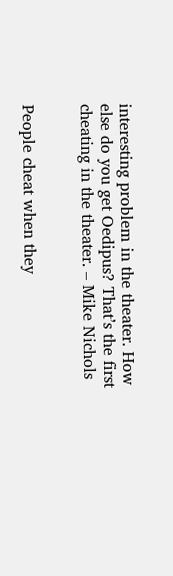interesting problem in the theater. How else do you get Oedipus? That’s the first cheating in the theater. – Mike Nichols


People cheat when they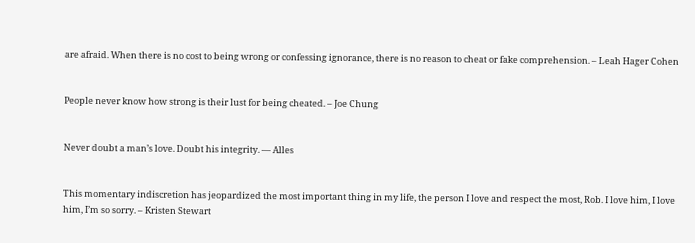are afraid. When there is no cost to being wrong or confessing ignorance, there is no reason to cheat or fake comprehension. – Leah Hager Cohen


People never know how strong is their lust for being cheated. – Joe Chung


Never doubt a man’s love. Doubt his integrity. — Alles


This momentary indiscretion has jeopardized the most important thing in my life, the person I love and respect the most, Rob. I love him, I love him, I’m so sorry. – Kristen Stewart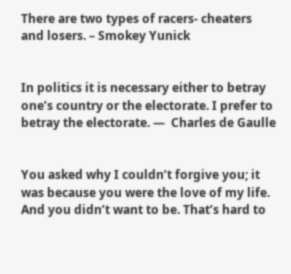There are two types of racers- cheaters and losers. – Smokey Yunick


In politics it is necessary either to betray one’s country or the electorate. I prefer to betray the electorate. —  Charles de Gaulle


You asked why I couldn’t forgive you; it was because you were the love of my life. And you didn’t want to be. That’s hard to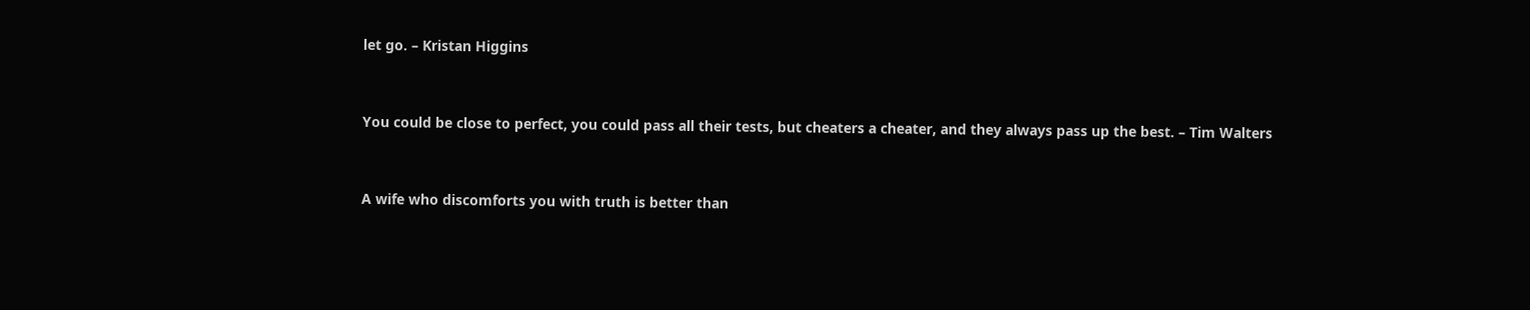let go. – Kristan Higgins


You could be close to perfect, you could pass all their tests, but cheaters a cheater, and they always pass up the best. – Tim Walters


A wife who discomforts you with truth is better than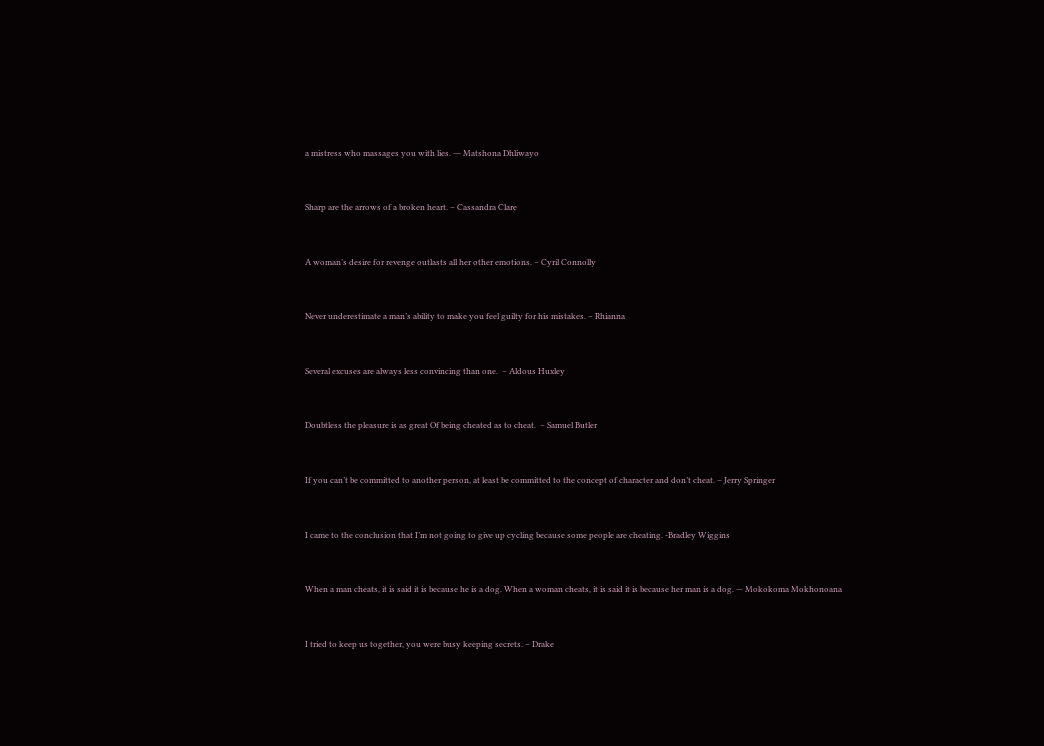a mistress who massages you with lies. ― Matshona Dhliwayo


Sharp are the arrows of a broken heart. – Cassandra Clare


A woman’s desire for revenge outlasts all her other emotions. – Cyril Connolly


Never underestimate a man’s ability to make you feel guilty for his mistakes. – Rhianna


Several excuses are always less convincing than one.  – Aldous Huxley


Doubtless the pleasure is as great Of being cheated as to cheat.  – Samuel Butler


If you can’t be committed to another person, at least be committed to the concept of character and don’t cheat. – Jerry Springer


I came to the conclusion that I’m not going to give up cycling because some people are cheating. -Bradley Wiggins


When a man cheats, it is said it is because he is a dog. When a woman cheats, it is said it is because her man is a dog. — Mokokoma Mokhonoana


I tried to keep us together, you were busy keeping secrets. – Drake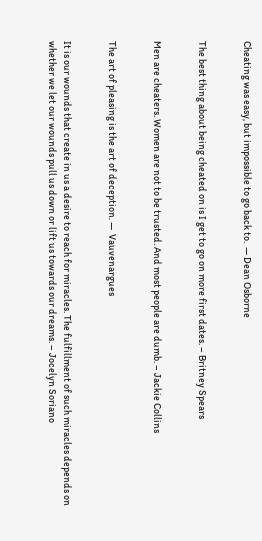Cheating was easy, but impossible to go back to.  — Dean Osborne


The best thing about being cheated on is I get to go on more first dates. – Britney Spears


Men are cheaters. Women are not to be trusted. And most people are dumb. – Jackie Collins


The art of pleasing is the art of deception. —  Vauvenargues


It is our wounds that create in us a desire to reach for miracles. The fulfillment of such miracles depends on whether we let our wounds pull us down or lift us towards our dreams. – Jocelyn Soriano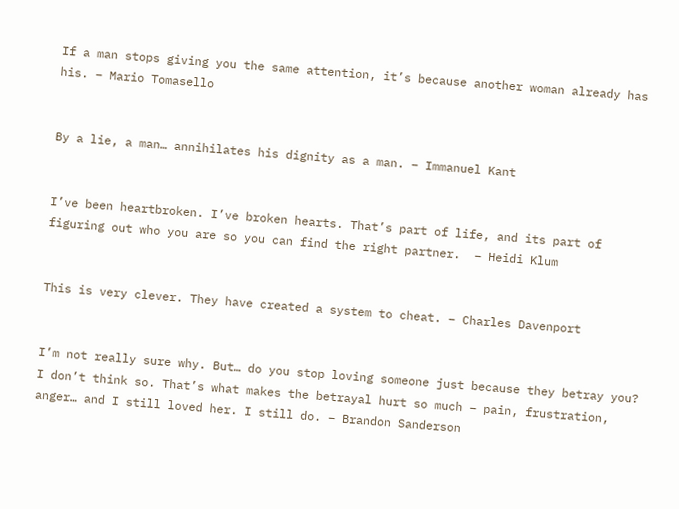If a man stops giving you the same attention, it’s because another woman already has his. – Mario Tomasello


By a lie, a man… annihilates his dignity as a man. – Immanuel Kant


I’ve been heartbroken. I’ve broken hearts. That’s part of life, and its part of figuring out who you are so you can find the right partner.  – Heidi Klum


This is very clever. They have created a system to cheat. – Charles Davenport


I’m not really sure why. But… do you stop loving someone just because they betray you? I don’t think so. That’s what makes the betrayal hurt so much – pain, frustration, anger… and I still loved her. I still do. – Brandon Sanderson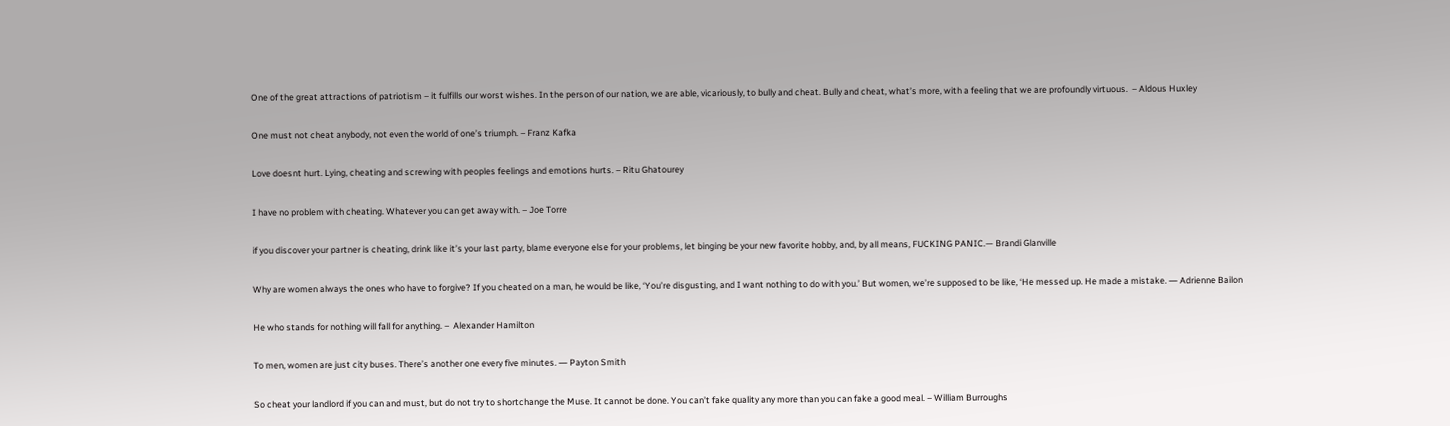One of the great attractions of patriotism – it fulfills our worst wishes. In the person of our nation, we are able, vicariously, to bully and cheat. Bully and cheat, what’s more, with a feeling that we are profoundly virtuous.  – Aldous Huxley


One must not cheat anybody, not even the world of one’s triumph. – Franz Kafka


Love doesnt hurt. Lying, cheating and screwing with peoples feelings and emotions hurts. – Ritu Ghatourey


I have no problem with cheating. Whatever you can get away with. – Joe Torre


if you discover your partner is cheating, drink like it’s your last party, blame everyone else for your problems, let binging be your new favorite hobby, and, by all means, FUCKING PANIC.— Brandi Glanville


Why are women always the ones who have to forgive? If you cheated on a man, he would be like, ‘You’re disgusting, and I want nothing to do with you.’ But women, we’re supposed to be like, ‘He messed up. He made a mistake. ― Adrienne Bailon


He who stands for nothing will fall for anything. –  Alexander Hamilton


To men, women are just city buses. There’s another one every five minutes. ― Payton Smith


So cheat your landlord if you can and must, but do not try to shortchange the Muse. It cannot be done. You can’t fake quality any more than you can fake a good meal. – William Burroughs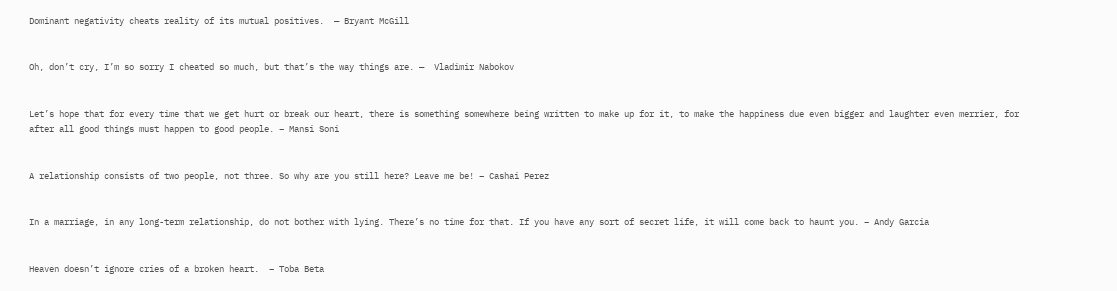Dominant negativity cheats reality of its mutual positives.  — Bryant McGill


Oh, don’t cry, I’m so sorry I cheated so much, but that’s the way things are. —  Vladimir Nabokov


Let’s hope that for every time that we get hurt or break our heart, there is something somewhere being written to make up for it, to make the happiness due even bigger and laughter even merrier, for after all good things must happen to good people. – Mansi Soni


A relationship consists of two people, not three. So why are you still here? Leave me be! – Cashai Perez


In a marriage, in any long-term relationship, do not bother with lying. There’s no time for that. If you have any sort of secret life, it will come back to haunt you. – Andy Garcia


Heaven doesn’t ignore cries of a broken heart.  – Toba Beta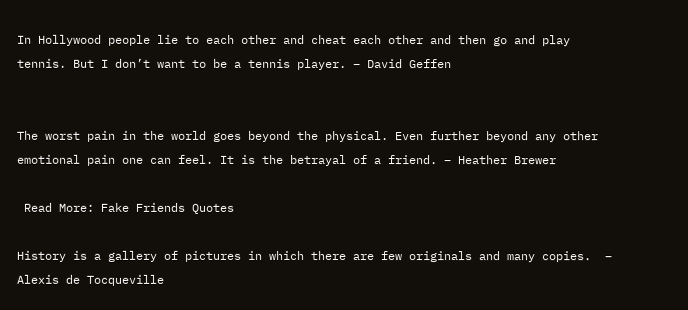In Hollywood people lie to each other and cheat each other and then go and play tennis. But I don’t want to be a tennis player. – David Geffen


The worst pain in the world goes beyond the physical. Even further beyond any other emotional pain one can feel. It is the betrayal of a friend. – Heather Brewer

 Read More: Fake Friends Quotes

History is a gallery of pictures in which there are few originals and many copies.  – Alexis de Tocqueville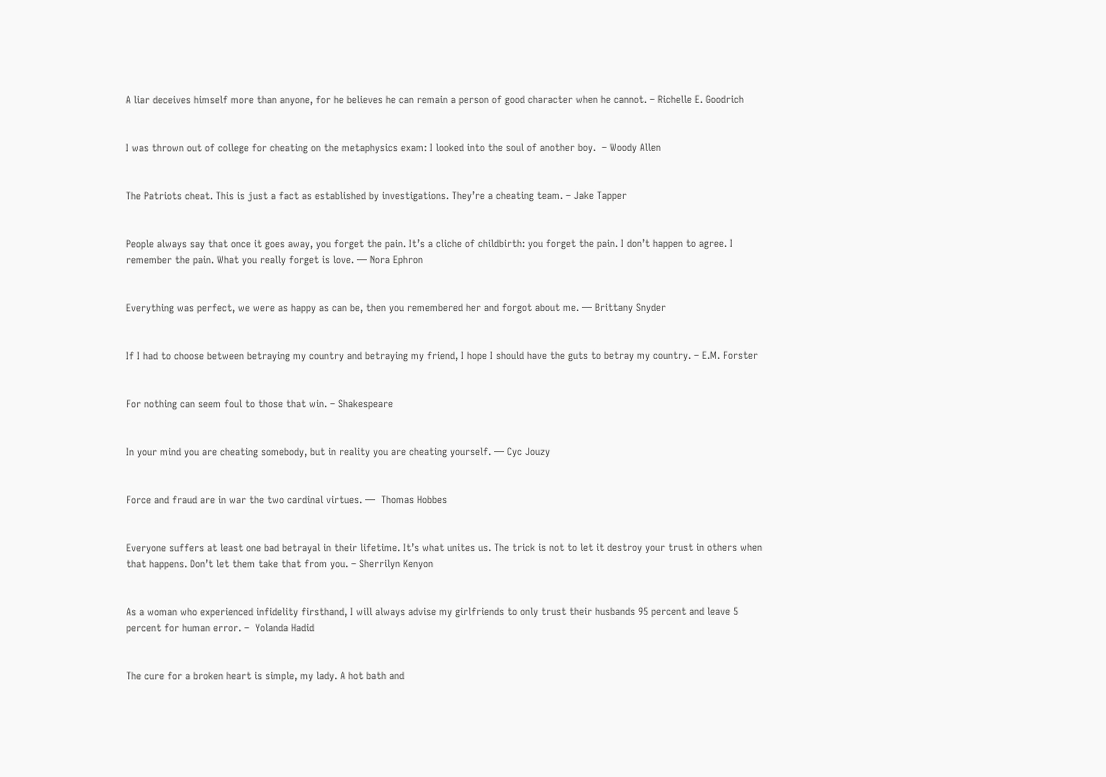A liar deceives himself more than anyone, for he believes he can remain a person of good character when he cannot. – Richelle E. Goodrich


I was thrown out of college for cheating on the metaphysics exam: I looked into the soul of another boy.  – Woody Allen


The Patriots cheat. This is just a fact as established by investigations. They’re a cheating team. – Jake Tapper


People always say that once it goes away, you forget the pain. It’s a cliche of childbirth: you forget the pain. I don’t happen to agree. I remember the pain. What you really forget is love. ― Nora Ephron


Everything was perfect, we were as happy as can be, then you remembered her and forgot about me. ― Brittany Snyder


If I had to choose between betraying my country and betraying my friend, I hope I should have the guts to betray my country. – E.M. Forster


For nothing can seem foul to those that win. – Shakespeare


In your mind you are cheating somebody, but in reality you are cheating yourself. — Cyc Jouzy


Force and fraud are in war the two cardinal virtues. —  Thomas Hobbes


Everyone suffers at least one bad betrayal in their lifetime. It’s what unites us. The trick is not to let it destroy your trust in others when that happens. Don’t let them take that from you. – Sherrilyn Kenyon


As a woman who experienced infidelity firsthand, I will always advise my girlfriends to only trust their husbands 95 percent and leave 5 percent for human error. –  Yolanda Hadid


The cure for a broken heart is simple, my lady. A hot bath and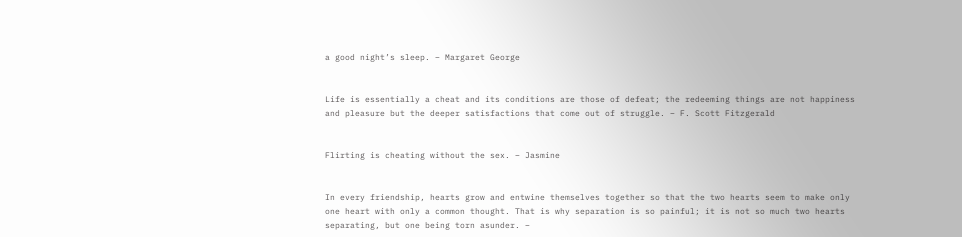a good night’s sleep. – Margaret George


Life is essentially a cheat and its conditions are those of defeat; the redeeming things are not happiness and pleasure but the deeper satisfactions that come out of struggle. – F. Scott Fitzgerald


Flirting is cheating without the sex. – Jasmine


In every friendship, hearts grow and entwine themselves together so that the two hearts seem to make only one heart with only a common thought. That is why separation is so painful; it is not so much two hearts separating, but one being torn asunder. –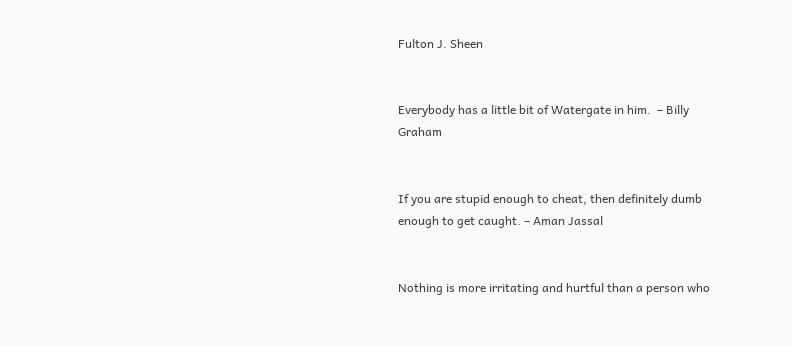Fulton J. Sheen


Everybody has a little bit of Watergate in him.  – Billy Graham


If you are stupid enough to cheat, then definitely dumb enough to get caught. – Aman Jassal


Nothing is more irritating and hurtful than a person who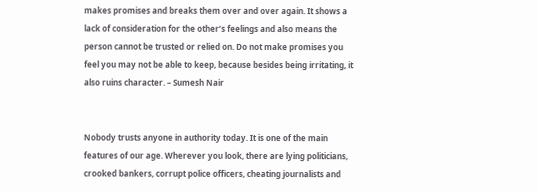makes promises and breaks them over and over again. It shows a lack of consideration for the other’s feelings and also means the person cannot be trusted or relied on. Do not make promises you feel you may not be able to keep, because besides being irritating, it also ruins character. – Sumesh Nair


Nobody trusts anyone in authority today. It is one of the main features of our age. Wherever you look, there are lying politicians, crooked bankers, corrupt police officers, cheating journalists and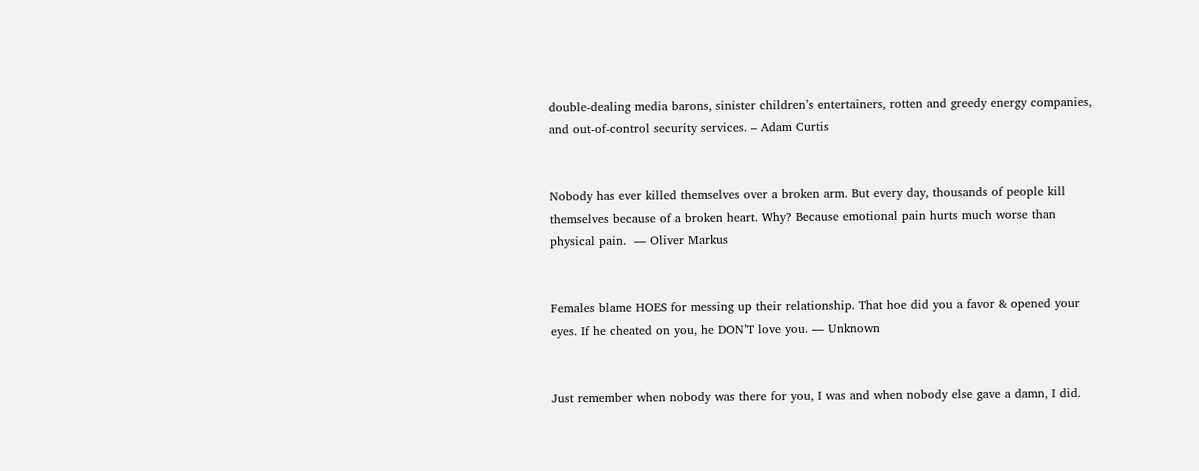double-dealing media barons, sinister children’s entertainers, rotten and greedy energy companies, and out-of-control security services. – Adam Curtis


Nobody has ever killed themselves over a broken arm. But every day, thousands of people kill themselves because of a broken heart. Why? Because emotional pain hurts much worse than physical pain.  ― Oliver Markus


Females blame HOES for messing up their relationship. That hoe did you a favor & opened your eyes. If he cheated on you, he DON’T love you. ― Unknown


Just remember when nobody was there for you, I was and when nobody else gave a damn, I did.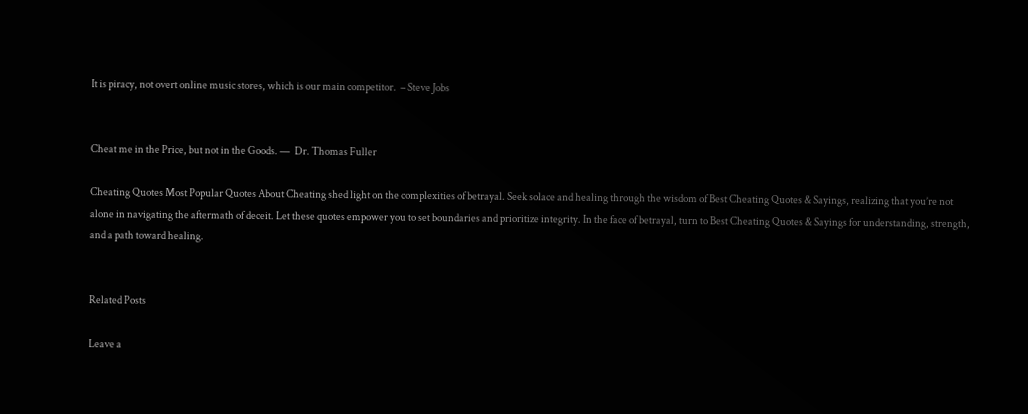It is piracy, not overt online music stores, which is our main competitor.  – Steve Jobs


Cheat me in the Price, but not in the Goods. —  Dr. Thomas Fuller

Cheating Quotes Most Popular Quotes About Cheating shed light on the complexities of betrayal. Seek solace and healing through the wisdom of Best Cheating Quotes & Sayings, realizing that you’re not alone in navigating the aftermath of deceit. Let these quotes empower you to set boundaries and prioritize integrity. In the face of betrayal, turn to Best Cheating Quotes & Sayings for understanding, strength, and a path toward healing.


Related Posts

Leave a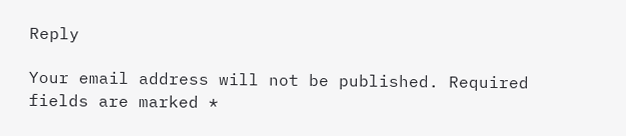Reply

Your email address will not be published. Required fields are marked *